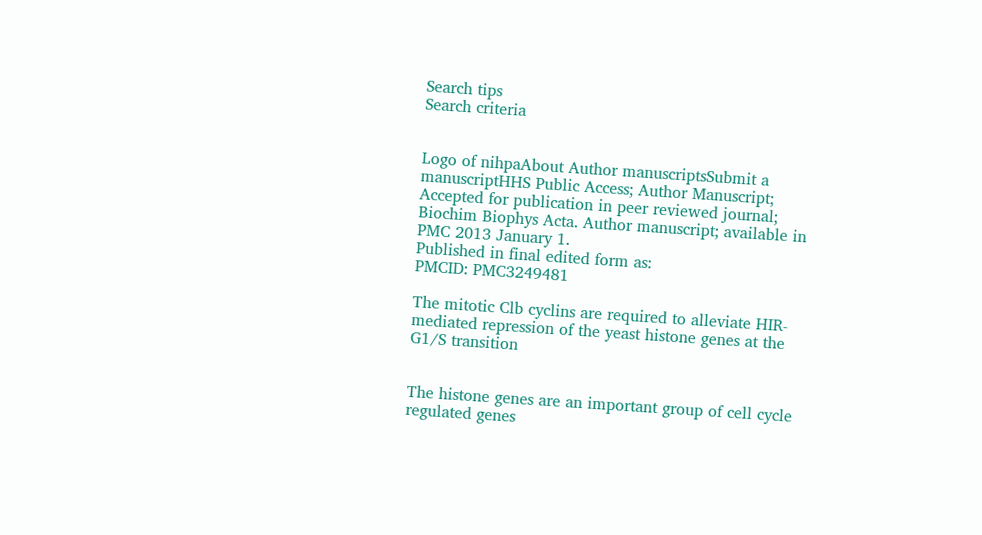Search tips
Search criteria


Logo of nihpaAbout Author manuscriptsSubmit a manuscriptHHS Public Access; Author Manuscript; Accepted for publication in peer reviewed journal;
Biochim Biophys Acta. Author manuscript; available in PMC 2013 January 1.
Published in final edited form as:
PMCID: PMC3249481

The mitotic Clb cyclins are required to alleviate HIR-mediated repression of the yeast histone genes at the G1/S transition


The histone genes are an important group of cell cycle regulated genes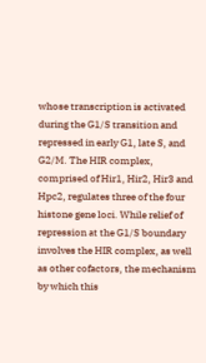whose transcription is activated during the G1/S transition and repressed in early G1, late S, and G2/M. The HIR complex, comprised of Hir1, Hir2, Hir3 and Hpc2, regulates three of the four histone gene loci. While relief of repression at the G1/S boundary involves the HIR complex, as well as other cofactors, the mechanism by which this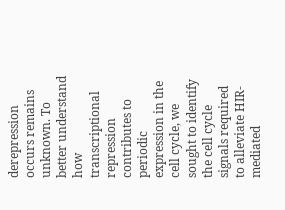derepression occurs remains unknown. To better understand how transcriptional repression contributes to periodic expression in the cell cycle, we sought to identify the cell cycle signals required to alleviate HIR-mediated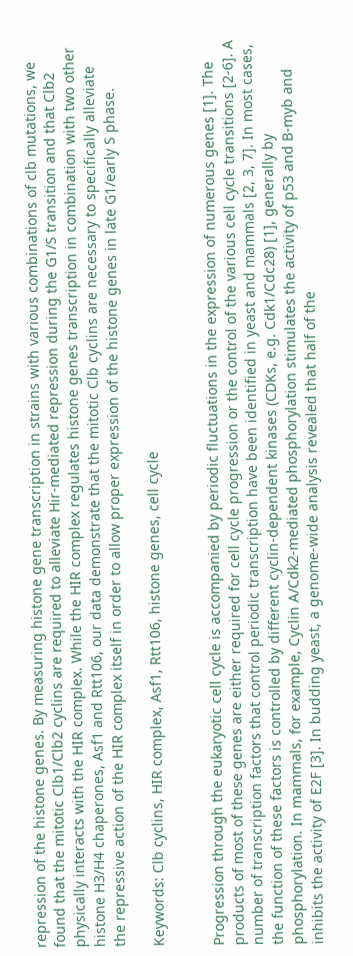repression of the histone genes. By measuring histone gene transcription in strains with various combinations of clb mutations, we found that the mitotic Clb1/Clb2 cyclins are required to alleviate Hir-mediated repression during the G1/S transition and that Clb2 physically interacts with the HIR complex. While the HIR complex regulates histone genes transcription in combination with two other histone H3/H4 chaperones, Asf1 and Rtt106, our data demonstrate that the mitotic Clb cyclins are necessary to specifically alleviate the repressive action of the HIR complex itself in order to allow proper expression of the histone genes in late G1/early S phase.

Keywords: Clb cyclins, HIR complex, Asf1, Rtt106, histone genes, cell cycle


Progression through the eukaryotic cell cycle is accompanied by periodic fluctuations in the expression of numerous genes [1]. The products of most of these genes are either required for cell cycle progression or the control of the various cell cycle transitions [2-6]. A number of transcription factors that control periodic transcription have been identified in yeast and mammals [2, 3, 7]. In most cases, the function of these factors is controlled by different cyclin-dependent kinases (CDKs, e.g. Cdk1/Cdc28) [1], generally by phosphorylation. In mammals, for example, Cyclin A/Cdk2-mediated phosphorylation stimulates the activity of p53 and B-myb and inhibits the activity of E2F [3]. In budding yeast, a genome-wide analysis revealed that half of the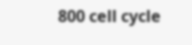800 cell cycle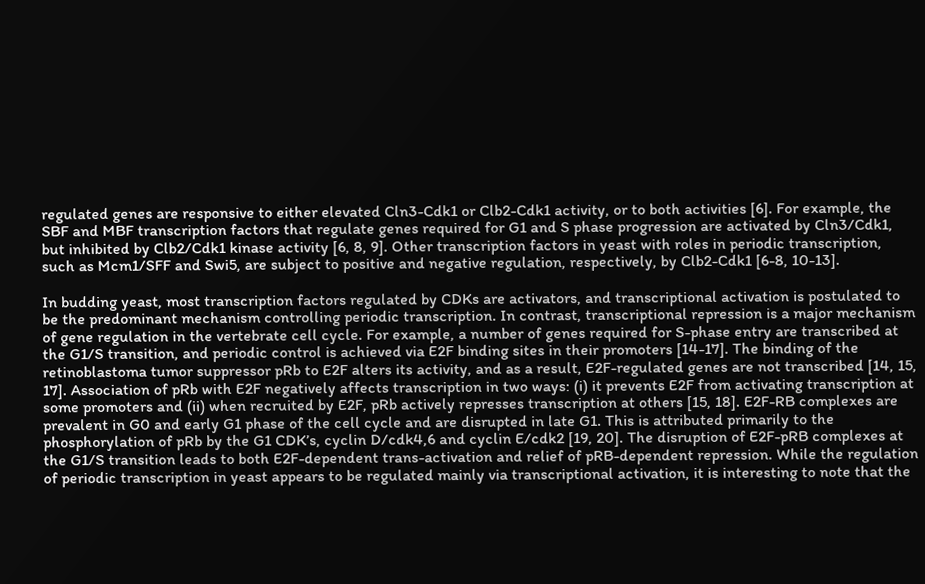regulated genes are responsive to either elevated Cln3-Cdk1 or Clb2-Cdk1 activity, or to both activities [6]. For example, the SBF and MBF transcription factors that regulate genes required for G1 and S phase progression are activated by Cln3/Cdk1, but inhibited by Clb2/Cdk1 kinase activity [6, 8, 9]. Other transcription factors in yeast with roles in periodic transcription, such as Mcm1/SFF and Swi5, are subject to positive and negative regulation, respectively, by Clb2-Cdk1 [6-8, 10-13].

In budding yeast, most transcription factors regulated by CDKs are activators, and transcriptional activation is postulated to be the predominant mechanism controlling periodic transcription. In contrast, transcriptional repression is a major mechanism of gene regulation in the vertebrate cell cycle. For example, a number of genes required for S-phase entry are transcribed at the G1/S transition, and periodic control is achieved via E2F binding sites in their promoters [14-17]. The binding of the retinoblastoma tumor suppressor pRb to E2F alters its activity, and as a result, E2F-regulated genes are not transcribed [14, 15, 17]. Association of pRb with E2F negatively affects transcription in two ways: (i) it prevents E2F from activating transcription at some promoters and (ii) when recruited by E2F, pRb actively represses transcription at others [15, 18]. E2F-RB complexes are prevalent in G0 and early G1 phase of the cell cycle and are disrupted in late G1. This is attributed primarily to the phosphorylation of pRb by the G1 CDK’s, cyclin D/cdk4,6 and cyclin E/cdk2 [19, 20]. The disruption of E2F-pRB complexes at the G1/S transition leads to both E2F-dependent trans-activation and relief of pRB-dependent repression. While the regulation of periodic transcription in yeast appears to be regulated mainly via transcriptional activation, it is interesting to note that the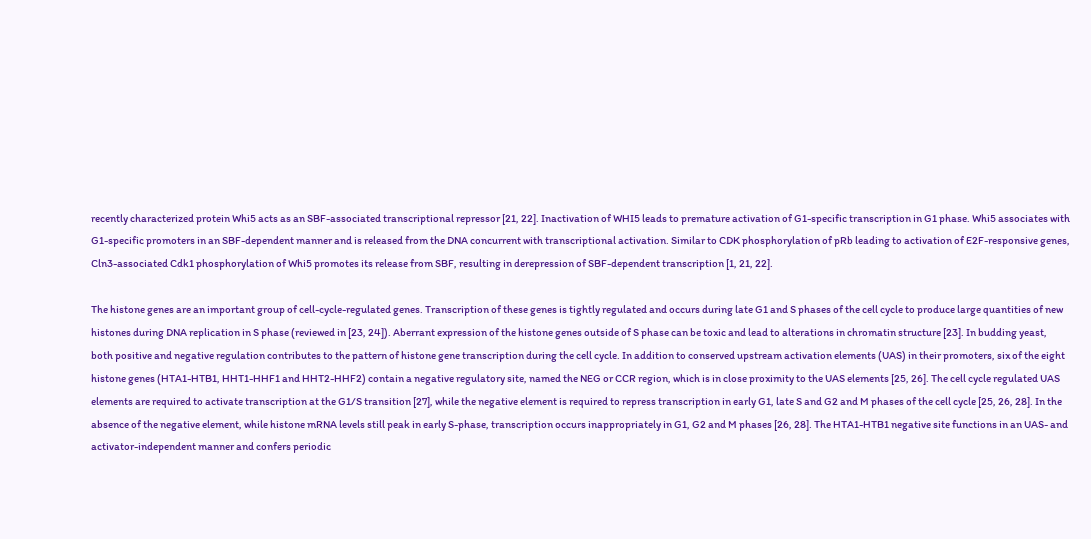recently characterized protein Whi5 acts as an SBF-associated transcriptional repressor [21, 22]. Inactivation of WHI5 leads to premature activation of G1-specific transcription in G1 phase. Whi5 associates with G1-specific promoters in an SBF-dependent manner and is released from the DNA concurrent with transcriptional activation. Similar to CDK phosphorylation of pRb leading to activation of E2F-responsive genes, Cln3-associated Cdk1 phosphorylation of Whi5 promotes its release from SBF, resulting in derepression of SBF-dependent transcription [1, 21, 22].

The histone genes are an important group of cell-cycle-regulated genes. Transcription of these genes is tightly regulated and occurs during late G1 and S phases of the cell cycle to produce large quantities of new histones during DNA replication in S phase (reviewed in [23, 24]). Aberrant expression of the histone genes outside of S phase can be toxic and lead to alterations in chromatin structure [23]. In budding yeast, both positive and negative regulation contributes to the pattern of histone gene transcription during the cell cycle. In addition to conserved upstream activation elements (UAS) in their promoters, six of the eight histone genes (HTA1-HTB1, HHT1-HHF1 and HHT2-HHF2) contain a negative regulatory site, named the NEG or CCR region, which is in close proximity to the UAS elements [25, 26]. The cell cycle regulated UAS elements are required to activate transcription at the G1/S transition [27], while the negative element is required to repress transcription in early G1, late S and G2 and M phases of the cell cycle [25, 26, 28]. In the absence of the negative element, while histone mRNA levels still peak in early S-phase, transcription occurs inappropriately in G1, G2 and M phases [26, 28]. The HTA1-HTB1 negative site functions in an UAS- and activator-independent manner and confers periodic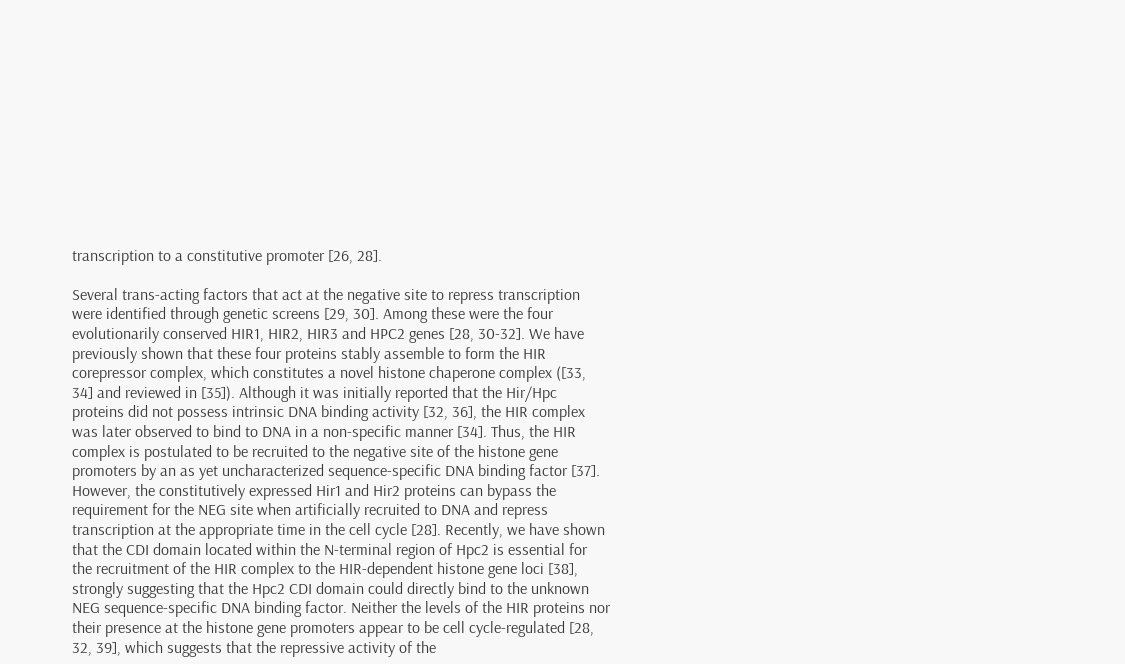transcription to a constitutive promoter [26, 28].

Several trans-acting factors that act at the negative site to repress transcription were identified through genetic screens [29, 30]. Among these were the four evolutionarily conserved HIR1, HIR2, HIR3 and HPC2 genes [28, 30-32]. We have previously shown that these four proteins stably assemble to form the HIR corepressor complex, which constitutes a novel histone chaperone complex ([33, 34] and reviewed in [35]). Although it was initially reported that the Hir/Hpc proteins did not possess intrinsic DNA binding activity [32, 36], the HIR complex was later observed to bind to DNA in a non-specific manner [34]. Thus, the HIR complex is postulated to be recruited to the negative site of the histone gene promoters by an as yet uncharacterized sequence-specific DNA binding factor [37]. However, the constitutively expressed Hir1 and Hir2 proteins can bypass the requirement for the NEG site when artificially recruited to DNA and repress transcription at the appropriate time in the cell cycle [28]. Recently, we have shown that the CDI domain located within the N-terminal region of Hpc2 is essential for the recruitment of the HIR complex to the HIR-dependent histone gene loci [38], strongly suggesting that the Hpc2 CDI domain could directly bind to the unknown NEG sequence-specific DNA binding factor. Neither the levels of the HIR proteins nor their presence at the histone gene promoters appear to be cell cycle-regulated [28, 32, 39], which suggests that the repressive activity of the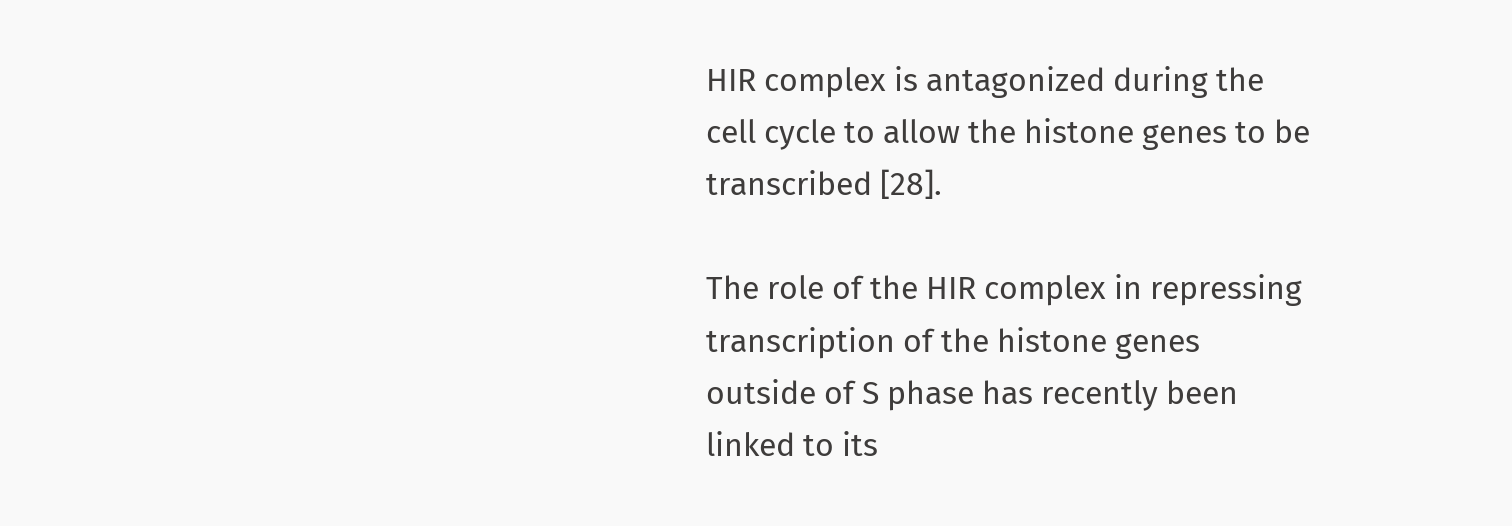HIR complex is antagonized during the cell cycle to allow the histone genes to be transcribed [28].

The role of the HIR complex in repressing transcription of the histone genes outside of S phase has recently been linked to its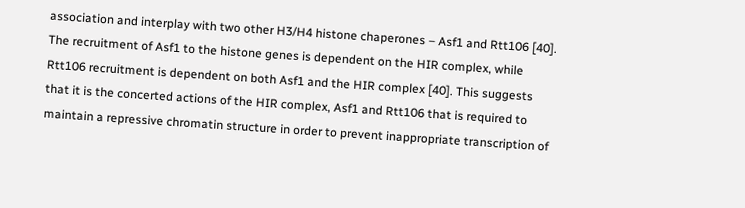association and interplay with two other H3/H4 histone chaperones – Asf1 and Rtt106 [40]. The recruitment of Asf1 to the histone genes is dependent on the HIR complex, while Rtt106 recruitment is dependent on both Asf1 and the HIR complex [40]. This suggests that it is the concerted actions of the HIR complex, Asf1 and Rtt106 that is required to maintain a repressive chromatin structure in order to prevent inappropriate transcription of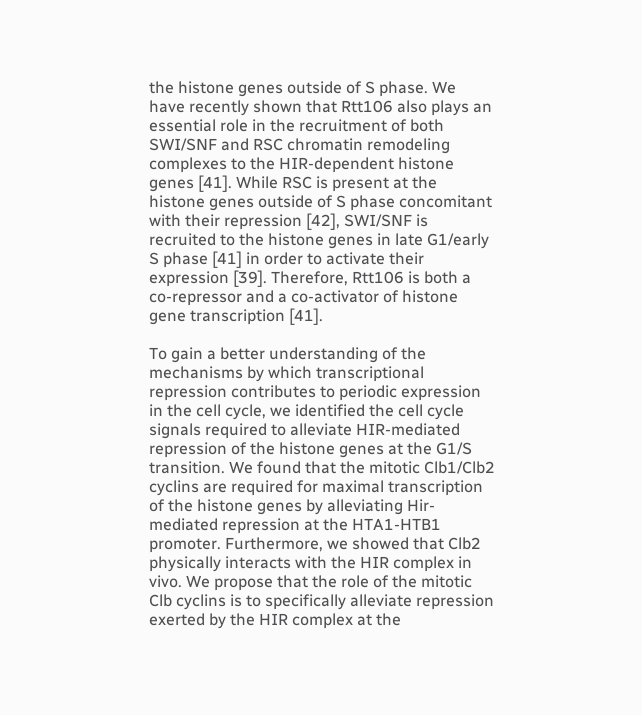the histone genes outside of S phase. We have recently shown that Rtt106 also plays an essential role in the recruitment of both SWI/SNF and RSC chromatin remodeling complexes to the HIR-dependent histone genes [41]. While RSC is present at the histone genes outside of S phase concomitant with their repression [42], SWI/SNF is recruited to the histone genes in late G1/early S phase [41] in order to activate their expression [39]. Therefore, Rtt106 is both a co-repressor and a co-activator of histone gene transcription [41].

To gain a better understanding of the mechanisms by which transcriptional repression contributes to periodic expression in the cell cycle, we identified the cell cycle signals required to alleviate HIR-mediated repression of the histone genes at the G1/S transition. We found that the mitotic Clb1/Clb2 cyclins are required for maximal transcription of the histone genes by alleviating Hir-mediated repression at the HTA1-HTB1 promoter. Furthermore, we showed that Clb2 physically interacts with the HIR complex in vivo. We propose that the role of the mitotic Clb cyclins is to specifically alleviate repression exerted by the HIR complex at the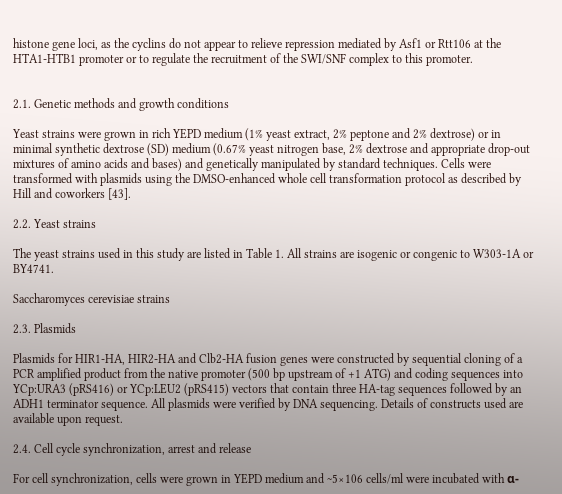histone gene loci, as the cyclins do not appear to relieve repression mediated by Asf1 or Rtt106 at the HTA1-HTB1 promoter or to regulate the recruitment of the SWI/SNF complex to this promoter.


2.1. Genetic methods and growth conditions

Yeast strains were grown in rich YEPD medium (1% yeast extract, 2% peptone and 2% dextrose) or in minimal synthetic dextrose (SD) medium (0.67% yeast nitrogen base, 2% dextrose and appropriate drop-out mixtures of amino acids and bases) and genetically manipulated by standard techniques. Cells were transformed with plasmids using the DMSO-enhanced whole cell transformation protocol as described by Hill and coworkers [43].

2.2. Yeast strains

The yeast strains used in this study are listed in Table 1. All strains are isogenic or congenic to W303-1A or BY4741.

Saccharomyces cerevisiae strains

2.3. Plasmids

Plasmids for HIR1-HA, HIR2-HA and Clb2-HA fusion genes were constructed by sequential cloning of a PCR amplified product from the native promoter (500 bp upstream of +1 ATG) and coding sequences into YCp:URA3 (pRS416) or YCp:LEU2 (pRS415) vectors that contain three HA-tag sequences followed by an ADH1 terminator sequence. All plasmids were verified by DNA sequencing. Details of constructs used are available upon request.

2.4. Cell cycle synchronization, arrest and release

For cell synchronization, cells were grown in YEPD medium and ~5×106 cells/ml were incubated with α-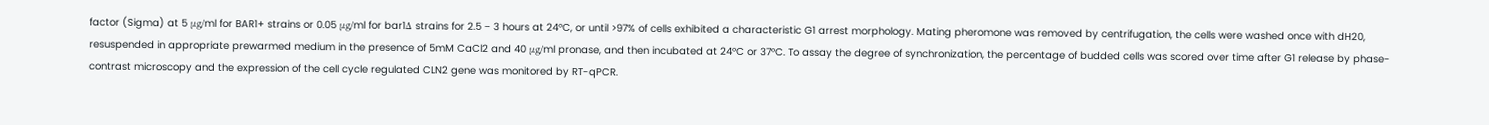factor (Sigma) at 5 μg/ml for BAR1+ strains or 0.05 μg/ml for bar1Δ strains for 2.5 − 3 hours at 24°C, or until >97% of cells exhibited a characteristic G1 arrest morphology. Mating pheromone was removed by centrifugation, the cells were washed once with dH20, resuspended in appropriate prewarmed medium in the presence of 5mM CaCl2 and 40 μg/ml pronase, and then incubated at 24°C or 37°C. To assay the degree of synchronization, the percentage of budded cells was scored over time after G1 release by phase-contrast microscopy and the expression of the cell cycle regulated CLN2 gene was monitored by RT-qPCR.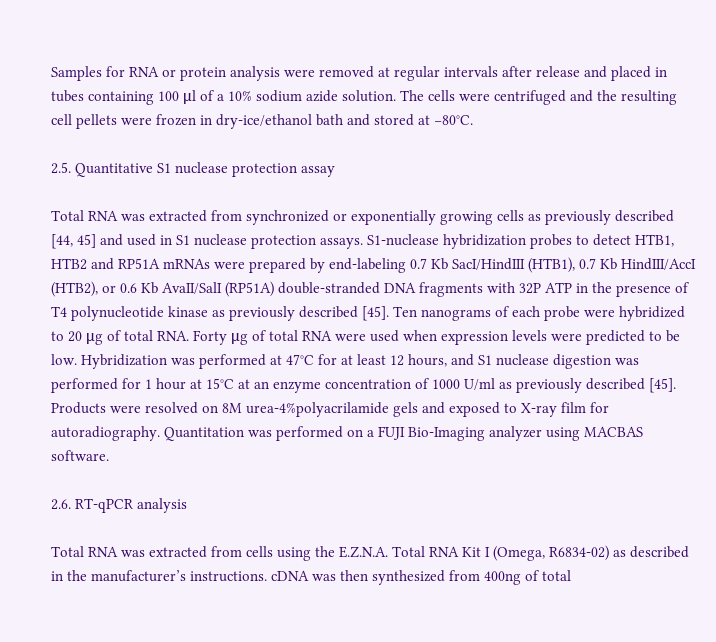Samples for RNA or protein analysis were removed at regular intervals after release and placed in tubes containing 100 μl of a 10% sodium azide solution. The cells were centrifuged and the resulting cell pellets were frozen in dry-ice/ethanol bath and stored at −80°C.

2.5. Quantitative S1 nuclease protection assay

Total RNA was extracted from synchronized or exponentially growing cells as previously described [44, 45] and used in S1 nuclease protection assays. S1-nuclease hybridization probes to detect HTB1, HTB2 and RP51A mRNAs were prepared by end-labeling 0.7 Kb SacI/HindIII (HTB1), 0.7 Kb HindIII/AccI (HTB2), or 0.6 Kb AvaII/SalI (RP51A) double-stranded DNA fragments with 32P ATP in the presence of T4 polynucleotide kinase as previously described [45]. Ten nanograms of each probe were hybridized to 20 μg of total RNA. Forty μg of total RNA were used when expression levels were predicted to be low. Hybridization was performed at 47°C for at least 12 hours, and S1 nuclease digestion was performed for 1 hour at 15°C at an enzyme concentration of 1000 U/ml as previously described [45]. Products were resolved on 8M urea-4%polyacrilamide gels and exposed to X-ray film for autoradiography. Quantitation was performed on a FUJI Bio-Imaging analyzer using MACBAS software.

2.6. RT-qPCR analysis

Total RNA was extracted from cells using the E.Z.N.A. Total RNA Kit I (Omega, R6834-02) as described in the manufacturer’s instructions. cDNA was then synthesized from 400ng of total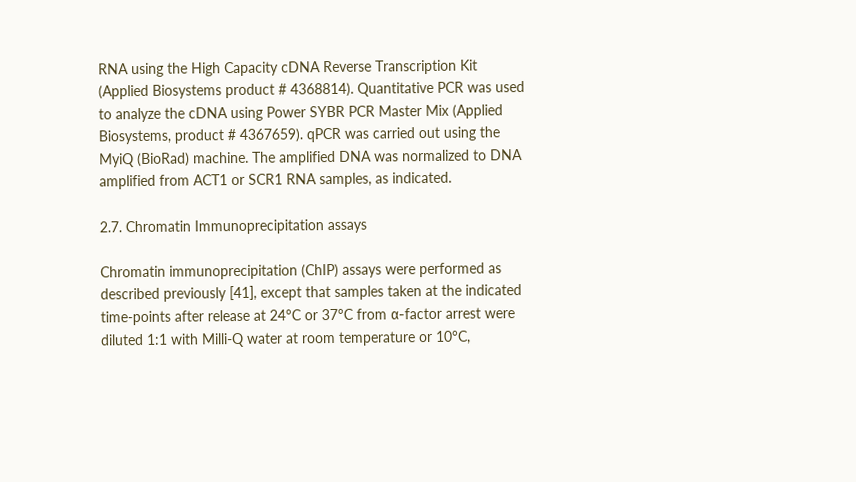RNA using the High Capacity cDNA Reverse Transcription Kit (Applied Biosystems product # 4368814). Quantitative PCR was used to analyze the cDNA using Power SYBR PCR Master Mix (Applied Biosystems, product # 4367659). qPCR was carried out using the MyiQ (BioRad) machine. The amplified DNA was normalized to DNA amplified from ACT1 or SCR1 RNA samples, as indicated.

2.7. Chromatin Immunoprecipitation assays

Chromatin immunoprecipitation (ChIP) assays were performed as described previously [41], except that samples taken at the indicated time-points after release at 24°C or 37°C from α-factor arrest were diluted 1:1 with Milli-Q water at room temperature or 10°C,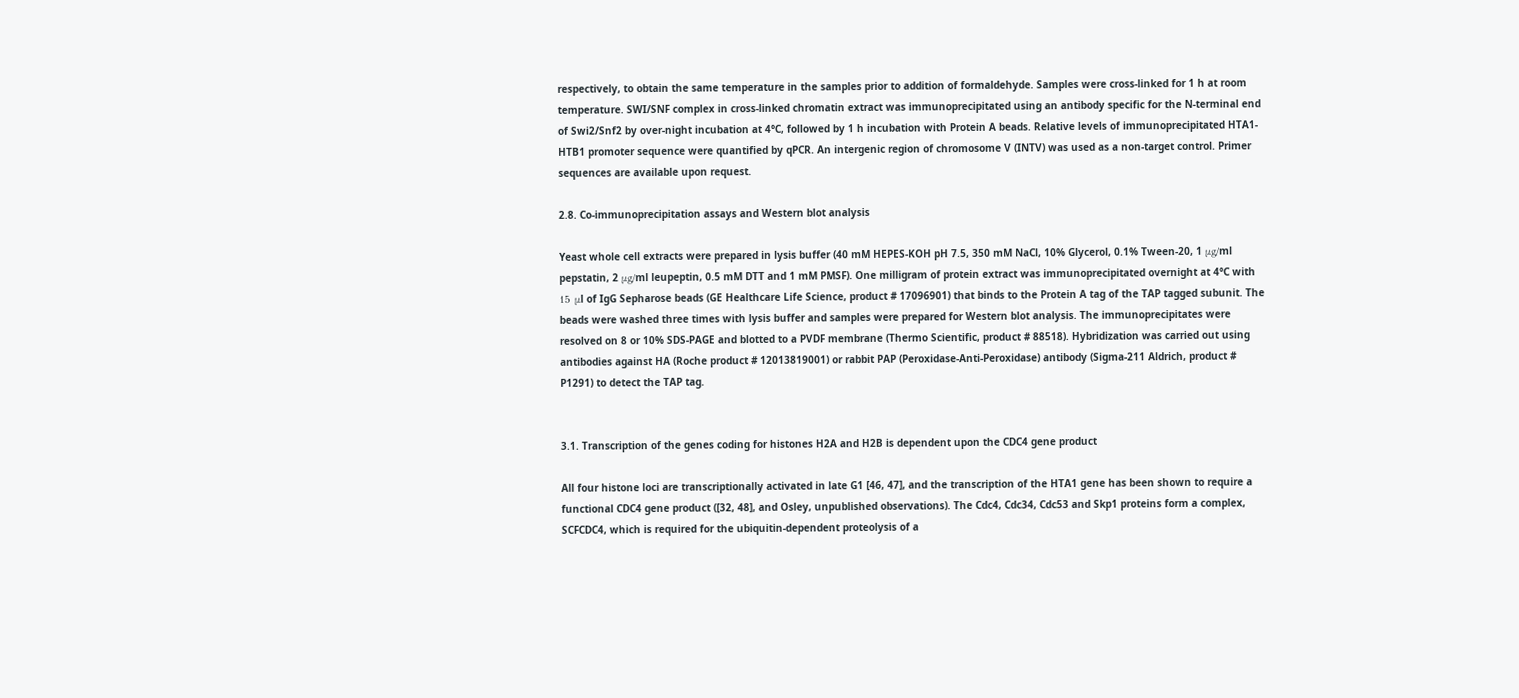respectively, to obtain the same temperature in the samples prior to addition of formaldehyde. Samples were cross-linked for 1 h at room temperature. SWI/SNF complex in cross-linked chromatin extract was immunoprecipitated using an antibody specific for the N-terminal end of Swi2/Snf2 by over-night incubation at 4°C, followed by 1 h incubation with Protein A beads. Relative levels of immunoprecipitated HTA1-HTB1 promoter sequence were quantified by qPCR. An intergenic region of chromosome V (INTV) was used as a non-target control. Primer sequences are available upon request.

2.8. Co-immunoprecipitation assays and Western blot analysis

Yeast whole cell extracts were prepared in lysis buffer (40 mM HEPES-KOH pH 7.5, 350 mM NaCl, 10% Glycerol, 0.1% Tween-20, 1 μg/ml pepstatin, 2 μg/ml leupeptin, 0.5 mM DTT and 1 mM PMSF). One milligram of protein extract was immunoprecipitated overnight at 4°C with 15 μl of IgG Sepharose beads (GE Healthcare Life Science, product # 17096901) that binds to the Protein A tag of the TAP tagged subunit. The beads were washed three times with lysis buffer and samples were prepared for Western blot analysis. The immunoprecipitates were resolved on 8 or 10% SDS-PAGE and blotted to a PVDF membrane (Thermo Scientific, product # 88518). Hybridization was carried out using antibodies against HA (Roche product # 12013819001) or rabbit PAP (Peroxidase-Anti-Peroxidase) antibody (Sigma-211 Aldrich, product # P1291) to detect the TAP tag.


3.1. Transcription of the genes coding for histones H2A and H2B is dependent upon the CDC4 gene product

All four histone loci are transcriptionally activated in late G1 [46, 47], and the transcription of the HTA1 gene has been shown to require a functional CDC4 gene product ([32, 48], and Osley, unpublished observations). The Cdc4, Cdc34, Cdc53 and Skp1 proteins form a complex, SCFCDC4, which is required for the ubiquitin-dependent proteolysis of a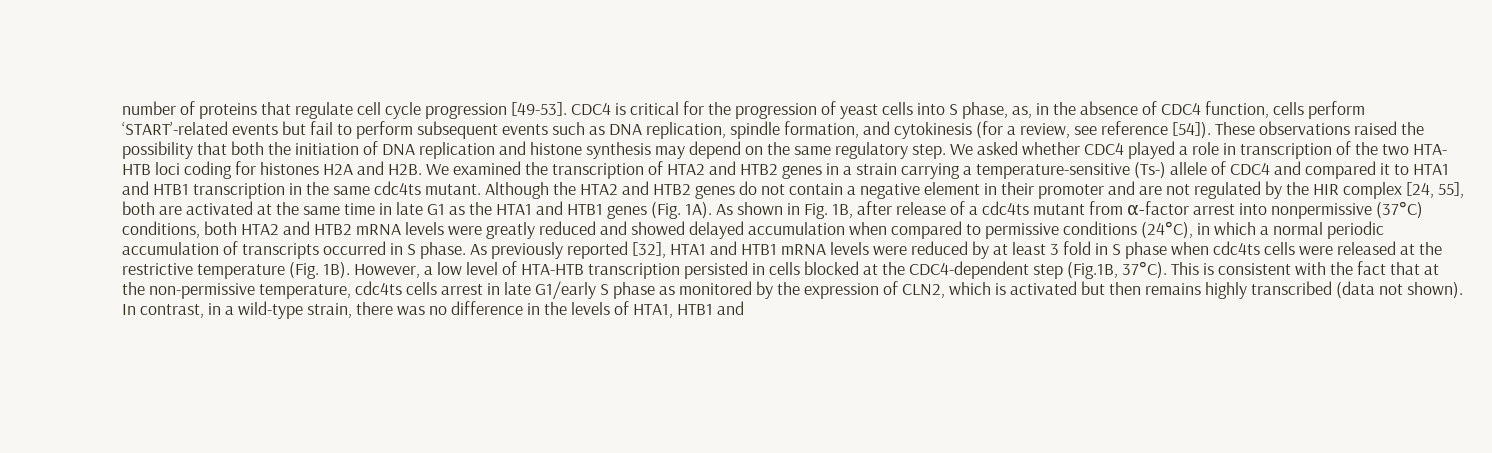number of proteins that regulate cell cycle progression [49-53]. CDC4 is critical for the progression of yeast cells into S phase, as, in the absence of CDC4 function, cells perform ‘START’-related events but fail to perform subsequent events such as DNA replication, spindle formation, and cytokinesis (for a review, see reference [54]). These observations raised the possibility that both the initiation of DNA replication and histone synthesis may depend on the same regulatory step. We asked whether CDC4 played a role in transcription of the two HTA-HTB loci coding for histones H2A and H2B. We examined the transcription of HTA2 and HTB2 genes in a strain carrying a temperature-sensitive (Ts-) allele of CDC4 and compared it to HTA1 and HTB1 transcription in the same cdc4ts mutant. Although the HTA2 and HTB2 genes do not contain a negative element in their promoter and are not regulated by the HIR complex [24, 55], both are activated at the same time in late G1 as the HTA1 and HTB1 genes (Fig. 1A). As shown in Fig. 1B, after release of a cdc4ts mutant from α-factor arrest into nonpermissive (37°C) conditions, both HTA2 and HTB2 mRNA levels were greatly reduced and showed delayed accumulation when compared to permissive conditions (24°C), in which a normal periodic accumulation of transcripts occurred in S phase. As previously reported [32], HTA1 and HTB1 mRNA levels were reduced by at least 3 fold in S phase when cdc4ts cells were released at the restrictive temperature (Fig. 1B). However, a low level of HTA-HTB transcription persisted in cells blocked at the CDC4-dependent step (Fig.1B, 37°C). This is consistent with the fact that at the non-permissive temperature, cdc4ts cells arrest in late G1/early S phase as monitored by the expression of CLN2, which is activated but then remains highly transcribed (data not shown). In contrast, in a wild-type strain, there was no difference in the levels of HTA1, HTB1 and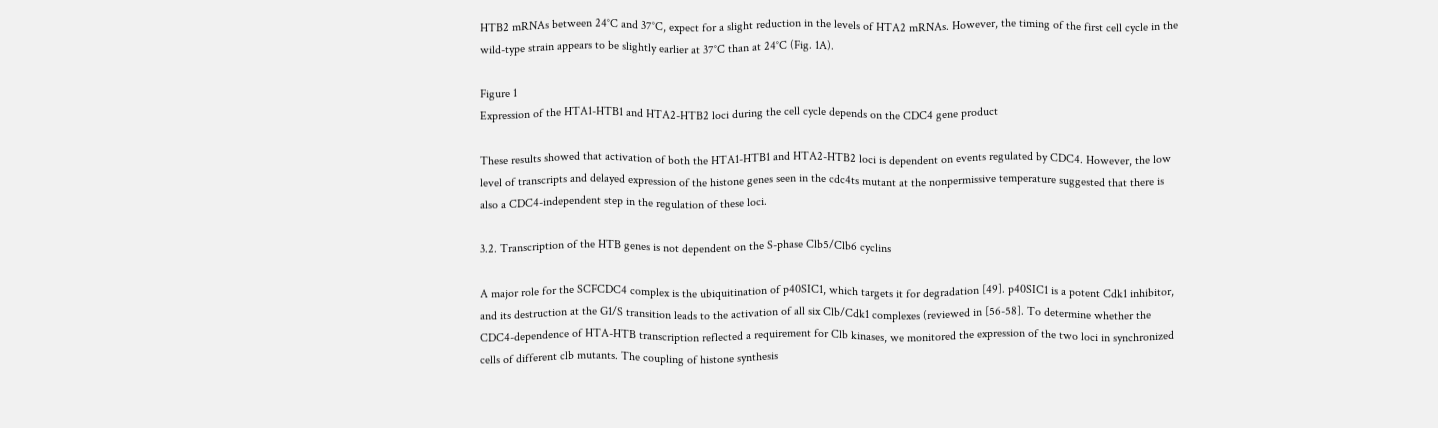HTB2 mRNAs between 24°C and 37°C, expect for a slight reduction in the levels of HTA2 mRNAs. However, the timing of the first cell cycle in the wild-type strain appears to be slightly earlier at 37°C than at 24°C (Fig. 1A).

Figure 1
Expression of the HTA1-HTB1 and HTA2-HTB2 loci during the cell cycle depends on the CDC4 gene product

These results showed that activation of both the HTA1-HTB1 and HTA2-HTB2 loci is dependent on events regulated by CDC4. However, the low level of transcripts and delayed expression of the histone genes seen in the cdc4ts mutant at the nonpermissive temperature suggested that there is also a CDC4-independent step in the regulation of these loci.

3.2. Transcription of the HTB genes is not dependent on the S-phase Clb5/Clb6 cyclins

A major role for the SCFCDC4 complex is the ubiquitination of p40SIC1, which targets it for degradation [49]. p40SIC1 is a potent Cdk1 inhibitor, and its destruction at the G1/S transition leads to the activation of all six Clb/Cdk1 complexes (reviewed in [56-58]. To determine whether the CDC4-dependence of HTA-HTB transcription reflected a requirement for Clb kinases, we monitored the expression of the two loci in synchronized cells of different clb mutants. The coupling of histone synthesis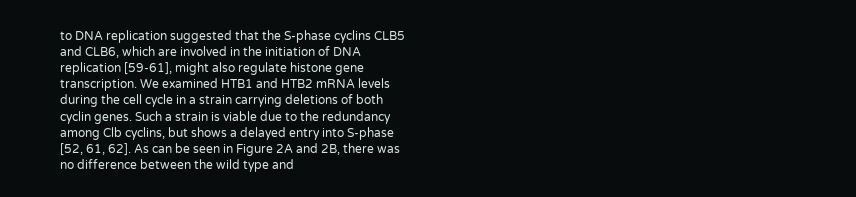to DNA replication suggested that the S-phase cyclins CLB5 and CLB6, which are involved in the initiation of DNA replication [59-61], might also regulate histone gene transcription. We examined HTB1 and HTB2 mRNA levels during the cell cycle in a strain carrying deletions of both cyclin genes. Such a strain is viable due to the redundancy among Clb cyclins, but shows a delayed entry into S-phase [52, 61, 62]. As can be seen in Figure 2A and 2B, there was no difference between the wild type and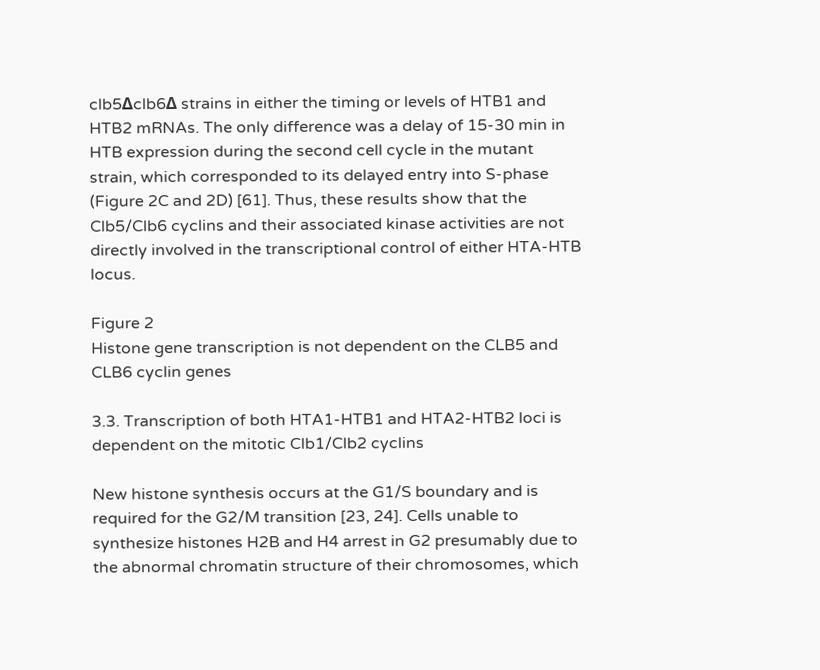clb5Δclb6Δ strains in either the timing or levels of HTB1 and HTB2 mRNAs. The only difference was a delay of 15-30 min in HTB expression during the second cell cycle in the mutant strain, which corresponded to its delayed entry into S-phase (Figure 2C and 2D) [61]. Thus, these results show that the Clb5/Clb6 cyclins and their associated kinase activities are not directly involved in the transcriptional control of either HTA-HTB locus.

Figure 2
Histone gene transcription is not dependent on the CLB5 and CLB6 cyclin genes

3.3. Transcription of both HTA1-HTB1 and HTA2-HTB2 loci is dependent on the mitotic Clb1/Clb2 cyclins

New histone synthesis occurs at the G1/S boundary and is required for the G2/M transition [23, 24]. Cells unable to synthesize histones H2B and H4 arrest in G2 presumably due to the abnormal chromatin structure of their chromosomes, which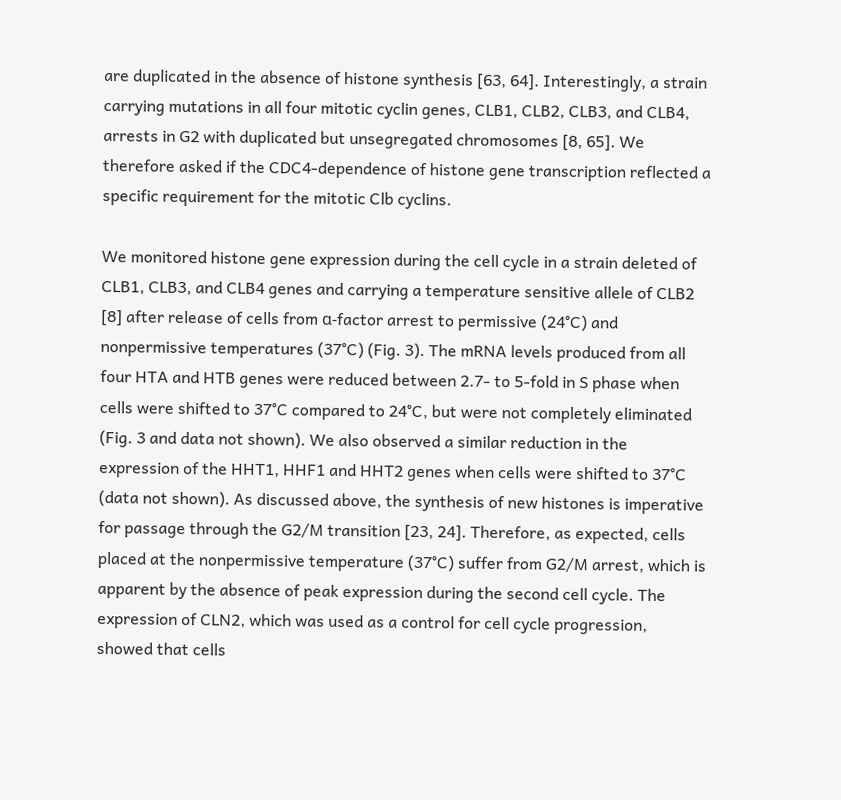are duplicated in the absence of histone synthesis [63, 64]. Interestingly, a strain carrying mutations in all four mitotic cyclin genes, CLB1, CLB2, CLB3, and CLB4, arrests in G2 with duplicated but unsegregated chromosomes [8, 65]. We therefore asked if the CDC4-dependence of histone gene transcription reflected a specific requirement for the mitotic Clb cyclins.

We monitored histone gene expression during the cell cycle in a strain deleted of CLB1, CLB3, and CLB4 genes and carrying a temperature sensitive allele of CLB2 [8] after release of cells from α-factor arrest to permissive (24°C) and nonpermissive temperatures (37°C) (Fig. 3). The mRNA levels produced from all four HTA and HTB genes were reduced between 2.7- to 5-fold in S phase when cells were shifted to 37°C compared to 24°C, but were not completely eliminated (Fig. 3 and data not shown). We also observed a similar reduction in the expression of the HHT1, HHF1 and HHT2 genes when cells were shifted to 37°C (data not shown). As discussed above, the synthesis of new histones is imperative for passage through the G2/M transition [23, 24]. Therefore, as expected, cells placed at the nonpermissive temperature (37°C) suffer from G2/M arrest, which is apparent by the absence of peak expression during the second cell cycle. The expression of CLN2, which was used as a control for cell cycle progression, showed that cells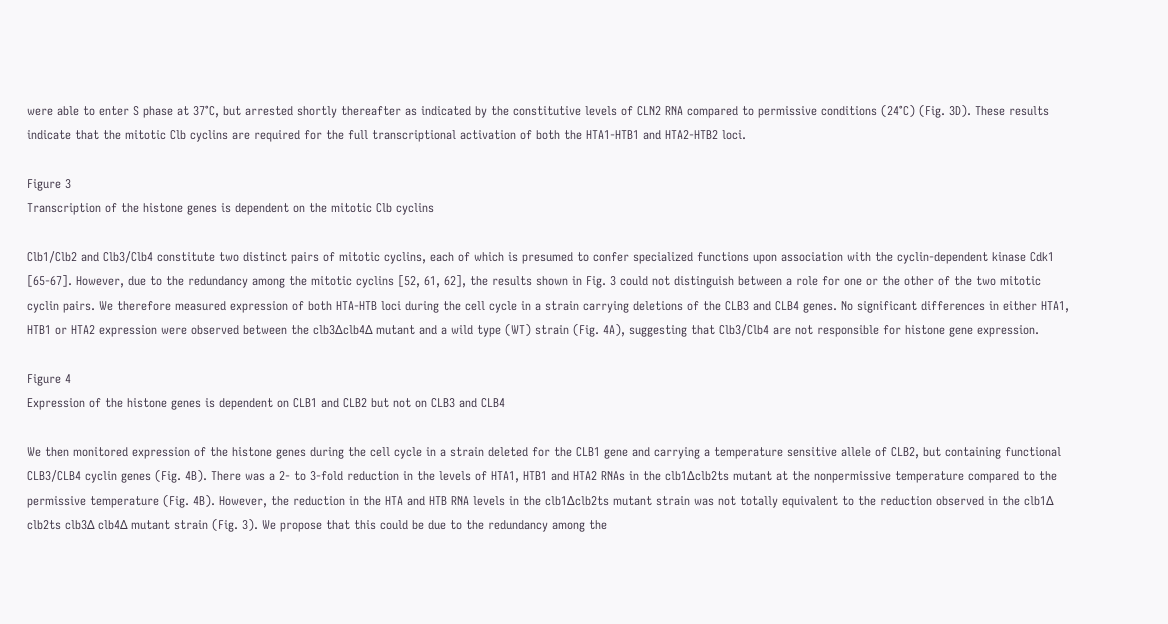were able to enter S phase at 37°C, but arrested shortly thereafter as indicated by the constitutive levels of CLN2 RNA compared to permissive conditions (24°C) (Fig. 3D). These results indicate that the mitotic Clb cyclins are required for the full transcriptional activation of both the HTA1-HTB1 and HTA2-HTB2 loci.

Figure 3
Transcription of the histone genes is dependent on the mitotic Clb cyclins

Clb1/Clb2 and Clb3/Clb4 constitute two distinct pairs of mitotic cyclins, each of which is presumed to confer specialized functions upon association with the cyclin-dependent kinase Cdk1 [65-67]. However, due to the redundancy among the mitotic cyclins [52, 61, 62], the results shown in Fig. 3 could not distinguish between a role for one or the other of the two mitotic cyclin pairs. We therefore measured expression of both HTA-HTB loci during the cell cycle in a strain carrying deletions of the CLB3 and CLB4 genes. No significant differences in either HTA1, HTB1 or HTA2 expression were observed between the clb3Δclb4Δ mutant and a wild type (WT) strain (Fig. 4A), suggesting that Clb3/Clb4 are not responsible for histone gene expression.

Figure 4
Expression of the histone genes is dependent on CLB1 and CLB2 but not on CLB3 and CLB4

We then monitored expression of the histone genes during the cell cycle in a strain deleted for the CLB1 gene and carrying a temperature sensitive allele of CLB2, but containing functional CLB3/CLB4 cyclin genes (Fig. 4B). There was a 2- to 3-fold reduction in the levels of HTA1, HTB1 and HTA2 RNAs in the clb1Δclb2ts mutant at the nonpermissive temperature compared to the permissive temperature (Fig. 4B). However, the reduction in the HTA and HTB RNA levels in the clb1Δclb2ts mutant strain was not totally equivalent to the reduction observed in the clb1Δ clb2ts clb3Δ clb4Δ mutant strain (Fig. 3). We propose that this could be due to the redundancy among the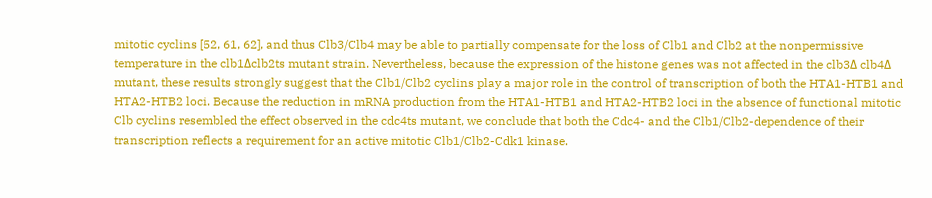mitotic cyclins [52, 61, 62], and thus Clb3/Clb4 may be able to partially compensate for the loss of Clb1 and Clb2 at the nonpermissive temperature in the clb1Δclb2ts mutant strain. Nevertheless, because the expression of the histone genes was not affected in the clb3Δ clb4Δ mutant, these results strongly suggest that the Clb1/Clb2 cyclins play a major role in the control of transcription of both the HTA1-HTB1 and HTA2-HTB2 loci. Because the reduction in mRNA production from the HTA1-HTB1 and HTA2-HTB2 loci in the absence of functional mitotic Clb cyclins resembled the effect observed in the cdc4ts mutant, we conclude that both the Cdc4- and the Clb1/Clb2-dependence of their transcription reflects a requirement for an active mitotic Clb1/Clb2-Cdk1 kinase.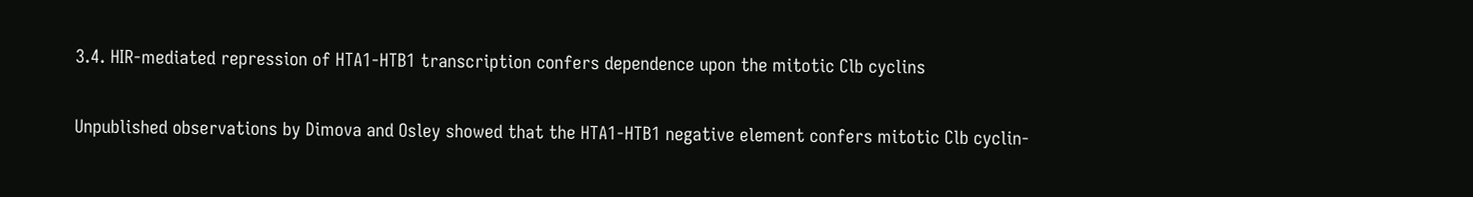3.4. HIR-mediated repression of HTA1-HTB1 transcription confers dependence upon the mitotic Clb cyclins

Unpublished observations by Dimova and Osley showed that the HTA1-HTB1 negative element confers mitotic Clb cyclin-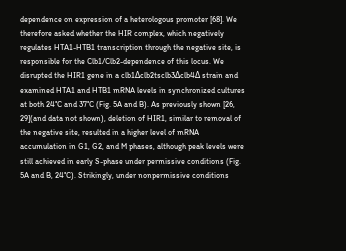dependence on expression of a heterologous promoter [68]. We therefore asked whether the HIR complex, which negatively regulates HTA1-HTB1 transcription through the negative site, is responsible for the Clb1/Clb2-dependence of this locus. We disrupted the HIR1 gene in a clb1Δclb2tsclb3Δclb4Δ strain and examined HTA1 and HTB1 mRNA levels in synchronized cultures at both 24°C and 37°C (Fig. 5A and B). As previously shown [26, 29](and data not shown), deletion of HIR1, similar to removal of the negative site, resulted in a higher level of mRNA accumulation in G1, G2, and M phases, although peak levels were still achieved in early S-phase under permissive conditions (Fig. 5A and B, 24°C). Strikingly, under nonpermissive conditions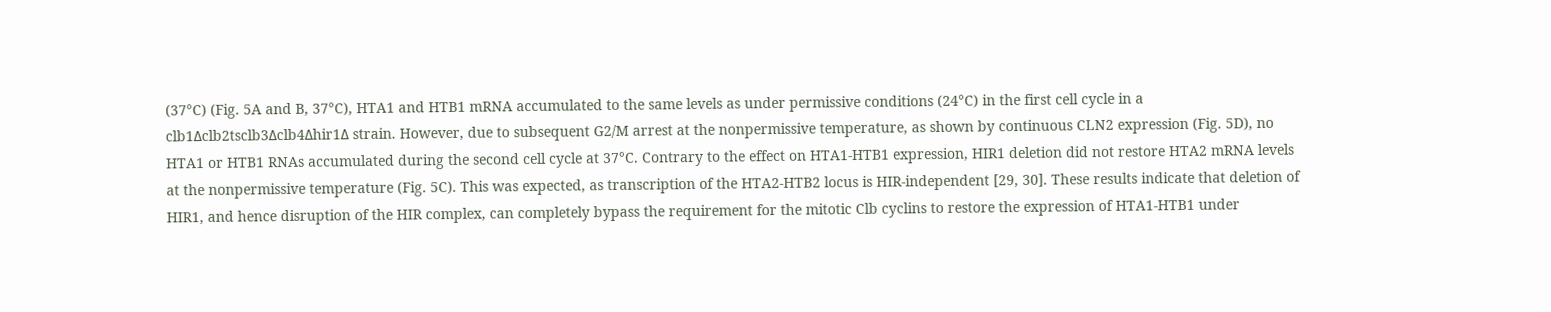(37°C) (Fig. 5A and B, 37°C), HTA1 and HTB1 mRNA accumulated to the same levels as under permissive conditions (24°C) in the first cell cycle in a clb1Δclb2tsclb3Δclb4Δhir1Δ strain. However, due to subsequent G2/M arrest at the nonpermissive temperature, as shown by continuous CLN2 expression (Fig. 5D), no HTA1 or HTB1 RNAs accumulated during the second cell cycle at 37°C. Contrary to the effect on HTA1-HTB1 expression, HIR1 deletion did not restore HTA2 mRNA levels at the nonpermissive temperature (Fig. 5C). This was expected, as transcription of the HTA2-HTB2 locus is HIR-independent [29, 30]. These results indicate that deletion of HIR1, and hence disruption of the HIR complex, can completely bypass the requirement for the mitotic Clb cyclins to restore the expression of HTA1-HTB1 under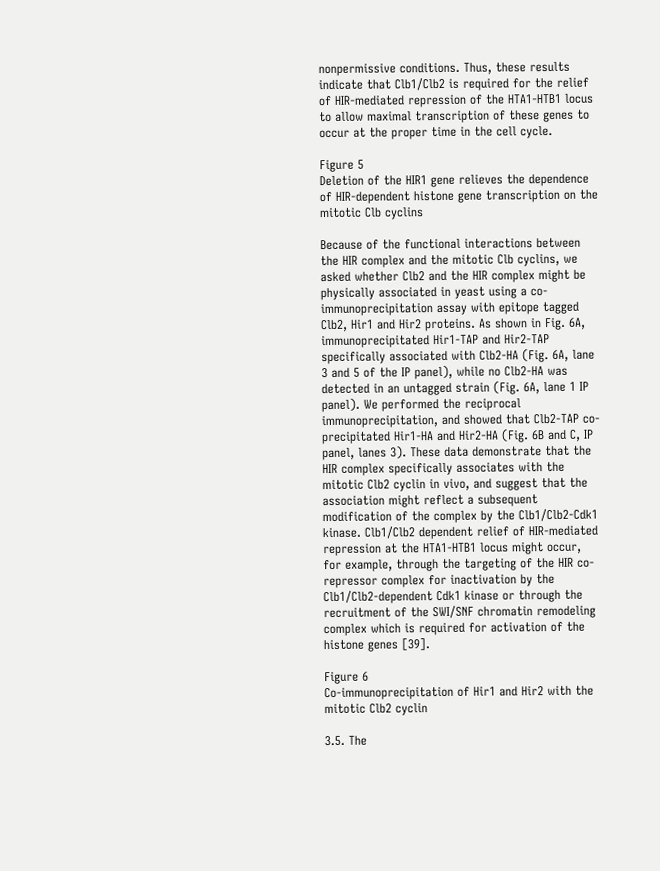nonpermissive conditions. Thus, these results indicate that Clb1/Clb2 is required for the relief of HIR-mediated repression of the HTA1-HTB1 locus to allow maximal transcription of these genes to occur at the proper time in the cell cycle.

Figure 5
Deletion of the HIR1 gene relieves the dependence of HIR-dependent histone gene transcription on the mitotic Clb cyclins

Because of the functional interactions between the HIR complex and the mitotic Clb cyclins, we asked whether Clb2 and the HIR complex might be physically associated in yeast using a co-immunoprecipitation assay with epitope tagged Clb2, Hir1 and Hir2 proteins. As shown in Fig. 6A, immunoprecipitated Hir1-TAP and Hir2-TAP specifically associated with Clb2-HA (Fig. 6A, lane 3 and 5 of the IP panel), while no Clb2-HA was detected in an untagged strain (Fig. 6A, lane 1 IP panel). We performed the reciprocal immunoprecipitation, and showed that Clb2-TAP co-precipitated Hir1-HA and Hir2-HA (Fig. 6B and C, IP panel, lanes 3). These data demonstrate that the HIR complex specifically associates with the mitotic Clb2 cyclin in vivo, and suggest that the association might reflect a subsequent modification of the complex by the Clb1/Clb2-Cdk1 kinase. Clb1/Clb2 dependent relief of HIR-mediated repression at the HTA1-HTB1 locus might occur, for example, through the targeting of the HIR co-repressor complex for inactivation by the Clb1/Clb2-dependent Cdk1 kinase or through the recruitment of the SWI/SNF chromatin remodeling complex which is required for activation of the histone genes [39].

Figure 6
Co-immunoprecipitation of Hir1 and Hir2 with the mitotic Clb2 cyclin

3.5. The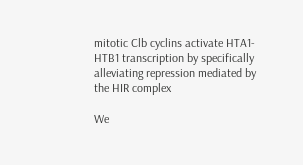mitotic Clb cyclins activate HTA1-HTB1 transcription by specifically alleviating repression mediated by the HIR complex

We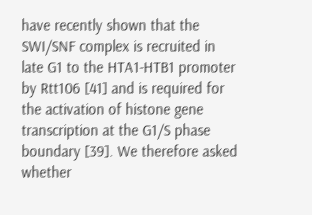have recently shown that the SWI/SNF complex is recruited in late G1 to the HTA1-HTB1 promoter by Rtt106 [41] and is required for the activation of histone gene transcription at the G1/S phase boundary [39]. We therefore asked whether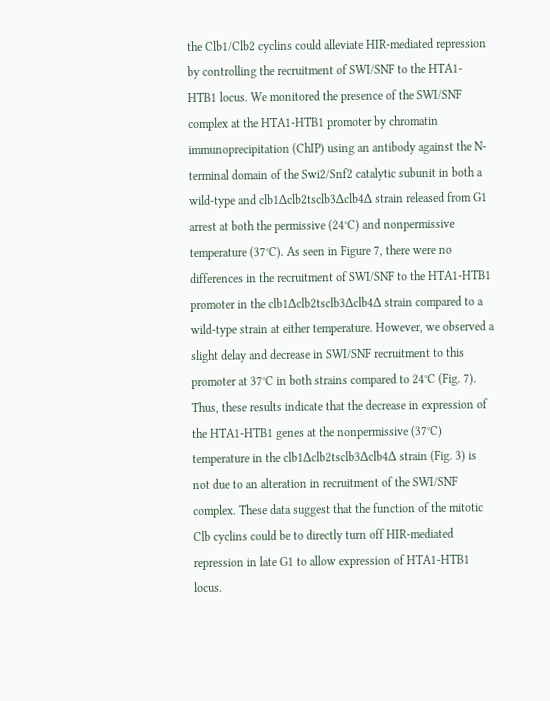the Clb1/Clb2 cyclins could alleviate HIR-mediated repression by controlling the recruitment of SWI/SNF to the HTA1-HTB1 locus. We monitored the presence of the SWI/SNF complex at the HTA1-HTB1 promoter by chromatin immunoprecipitation (ChIP) using an antibody against the N-terminal domain of the Swi2/Snf2 catalytic subunit in both a wild-type and clb1Δclb2tsclb3Δclb4Δ strain released from G1 arrest at both the permissive (24°C) and nonpermissive temperature (37°C). As seen in Figure 7, there were no differences in the recruitment of SWI/SNF to the HTA1-HTB1 promoter in the clb1Δclb2tsclb3Δclb4Δ strain compared to a wild-type strain at either temperature. However, we observed a slight delay and decrease in SWI/SNF recruitment to this promoter at 37°C in both strains compared to 24°C (Fig. 7). Thus, these results indicate that the decrease in expression of the HTA1-HTB1 genes at the nonpermissive (37°C) temperature in the clb1Δclb2tsclb3Δclb4Δ strain (Fig. 3) is not due to an alteration in recruitment of the SWI/SNF complex. These data suggest that the function of the mitotic Clb cyclins could be to directly turn off HIR-mediated repression in late G1 to allow expression of HTA1-HTB1 locus.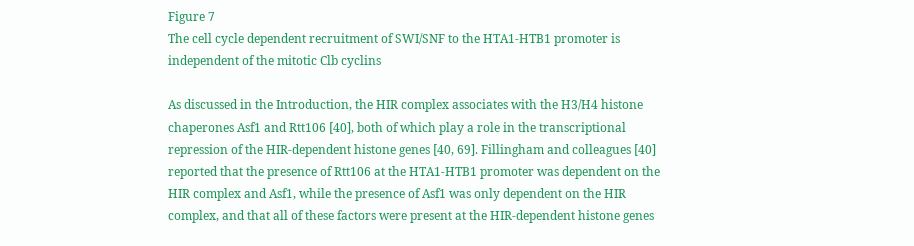Figure 7
The cell cycle dependent recruitment of SWI/SNF to the HTA1-HTB1 promoter is independent of the mitotic Clb cyclins

As discussed in the Introduction, the HIR complex associates with the H3/H4 histone chaperones Asf1 and Rtt106 [40], both of which play a role in the transcriptional repression of the HIR-dependent histone genes [40, 69]. Fillingham and colleagues [40] reported that the presence of Rtt106 at the HTA1-HTB1 promoter was dependent on the HIR complex and Asf1, while the presence of Asf1 was only dependent on the HIR complex, and that all of these factors were present at the HIR-dependent histone genes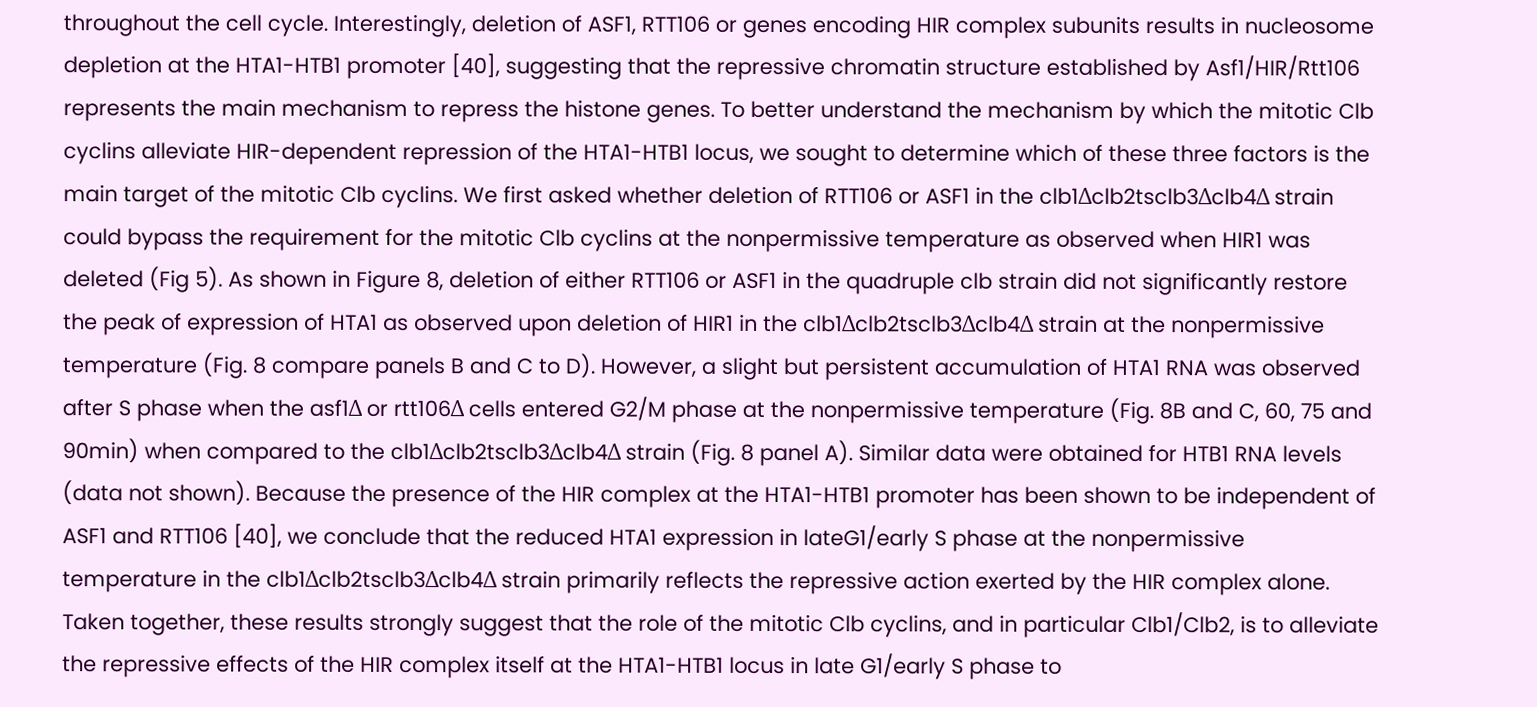throughout the cell cycle. Interestingly, deletion of ASF1, RTT106 or genes encoding HIR complex subunits results in nucleosome depletion at the HTA1-HTB1 promoter [40], suggesting that the repressive chromatin structure established by Asf1/HIR/Rtt106 represents the main mechanism to repress the histone genes. To better understand the mechanism by which the mitotic Clb cyclins alleviate HIR-dependent repression of the HTA1-HTB1 locus, we sought to determine which of these three factors is the main target of the mitotic Clb cyclins. We first asked whether deletion of RTT106 or ASF1 in the clb1Δclb2tsclb3Δclb4Δ strain could bypass the requirement for the mitotic Clb cyclins at the nonpermissive temperature as observed when HIR1 was deleted (Fig 5). As shown in Figure 8, deletion of either RTT106 or ASF1 in the quadruple clb strain did not significantly restore the peak of expression of HTA1 as observed upon deletion of HIR1 in the clb1Δclb2tsclb3Δclb4Δ strain at the nonpermissive temperature (Fig. 8 compare panels B and C to D). However, a slight but persistent accumulation of HTA1 RNA was observed after S phase when the asf1Δ or rtt106Δ cells entered G2/M phase at the nonpermissive temperature (Fig. 8B and C, 60, 75 and 90min) when compared to the clb1Δclb2tsclb3Δclb4Δ strain (Fig. 8 panel A). Similar data were obtained for HTB1 RNA levels (data not shown). Because the presence of the HIR complex at the HTA1-HTB1 promoter has been shown to be independent of ASF1 and RTT106 [40], we conclude that the reduced HTA1 expression in lateG1/early S phase at the nonpermissive temperature in the clb1Δclb2tsclb3Δclb4Δ strain primarily reflects the repressive action exerted by the HIR complex alone. Taken together, these results strongly suggest that the role of the mitotic Clb cyclins, and in particular Clb1/Clb2, is to alleviate the repressive effects of the HIR complex itself at the HTA1-HTB1 locus in late G1/early S phase to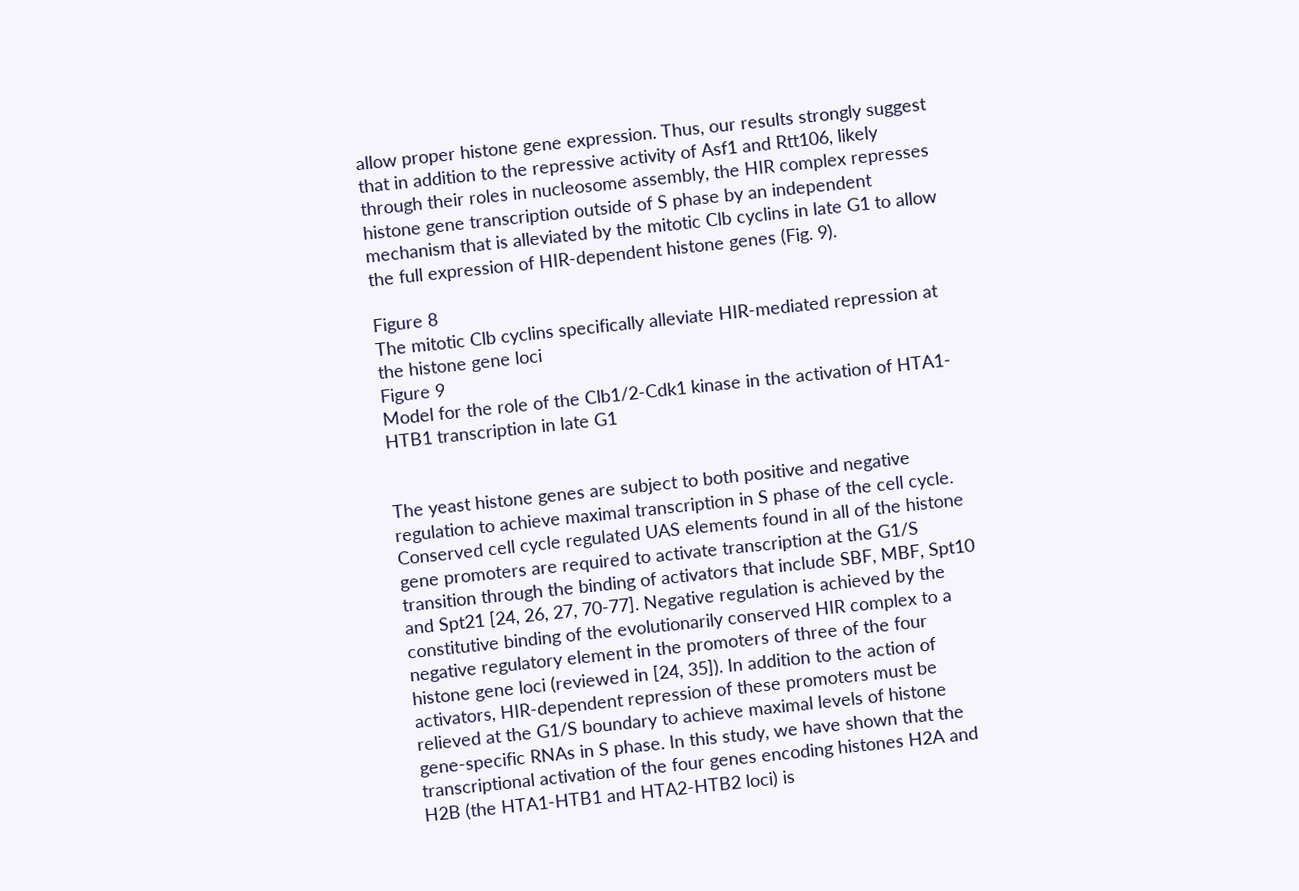allow proper histone gene expression. Thus, our results strongly suggest that in addition to the repressive activity of Asf1 and Rtt106, likely through their roles in nucleosome assembly, the HIR complex represses histone gene transcription outside of S phase by an independent mechanism that is alleviated by the mitotic Clb cyclins in late G1 to allow the full expression of HIR-dependent histone genes (Fig. 9).

Figure 8
The mitotic Clb cyclins specifically alleviate HIR-mediated repression at the histone gene loci
Figure 9
Model for the role of the Clb1/2-Cdk1 kinase in the activation of HTA1-HTB1 transcription in late G1


The yeast histone genes are subject to both positive and negative regulation to achieve maximal transcription in S phase of the cell cycle. Conserved cell cycle regulated UAS elements found in all of the histone gene promoters are required to activate transcription at the G1/S transition through the binding of activators that include SBF, MBF, Spt10 and Spt21 [24, 26, 27, 70-77]. Negative regulation is achieved by the constitutive binding of the evolutionarily conserved HIR complex to a negative regulatory element in the promoters of three of the four histone gene loci (reviewed in [24, 35]). In addition to the action of activators, HIR-dependent repression of these promoters must be relieved at the G1/S boundary to achieve maximal levels of histone gene-specific RNAs in S phase. In this study, we have shown that the transcriptional activation of the four genes encoding histones H2A and H2B (the HTA1-HTB1 and HTA2-HTB2 loci) is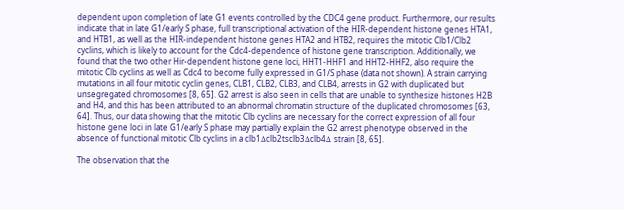dependent upon completion of late G1 events controlled by the CDC4 gene product. Furthermore, our results indicate that in late G1/early S phase, full transcriptional activation of the HIR-dependent histone genes HTA1, and HTB1, as well as the HIR-independent histone genes HTA2 and HTB2, requires the mitotic Clb1/Clb2 cyclins, which is likely to account for the Cdc4-dependence of histone gene transcription. Additionally, we found that the two other Hir-dependent histone gene loci, HHT1-HHF1 and HHT2-HHF2, also require the mitotic Clb cyclins as well as Cdc4 to become fully expressed in G1/S phase (data not shown). A strain carrying mutations in all four mitotic cyclin genes, CLB1, CLB2, CLB3, and CLB4, arrests in G2 with duplicated but unsegregated chromosomes [8, 65]. G2 arrest is also seen in cells that are unable to synthesize histones H2B and H4, and this has been attributed to an abnormal chromatin structure of the duplicated chromosomes [63, 64]. Thus, our data showing that the mitotic Clb cyclins are necessary for the correct expression of all four histone gene loci in late G1/early S phase may partially explain the G2 arrest phenotype observed in the absence of functional mitotic Clb cyclins in a clb1Δclb2tsclb3Δclb4Δ strain [8, 65].

The observation that the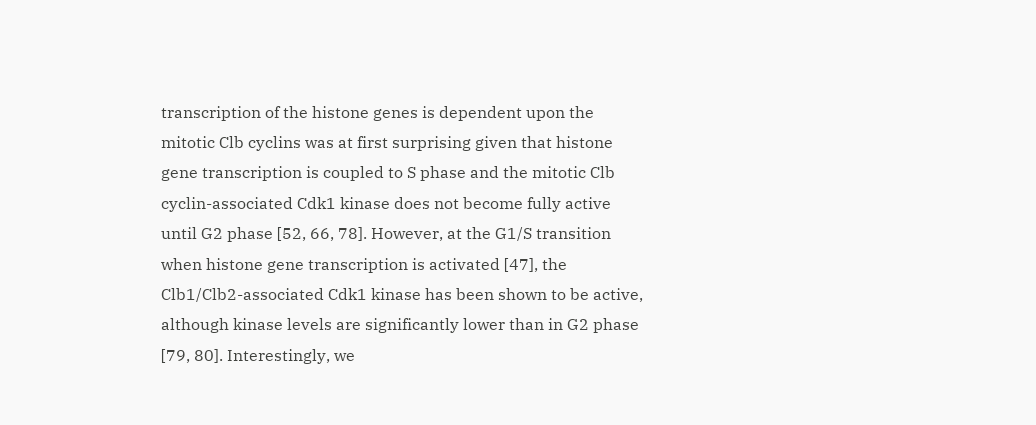transcription of the histone genes is dependent upon the mitotic Clb cyclins was at first surprising given that histone gene transcription is coupled to S phase and the mitotic Clb cyclin-associated Cdk1 kinase does not become fully active until G2 phase [52, 66, 78]. However, at the G1/S transition when histone gene transcription is activated [47], the Clb1/Clb2-associated Cdk1 kinase has been shown to be active, although kinase levels are significantly lower than in G2 phase [79, 80]. Interestingly, we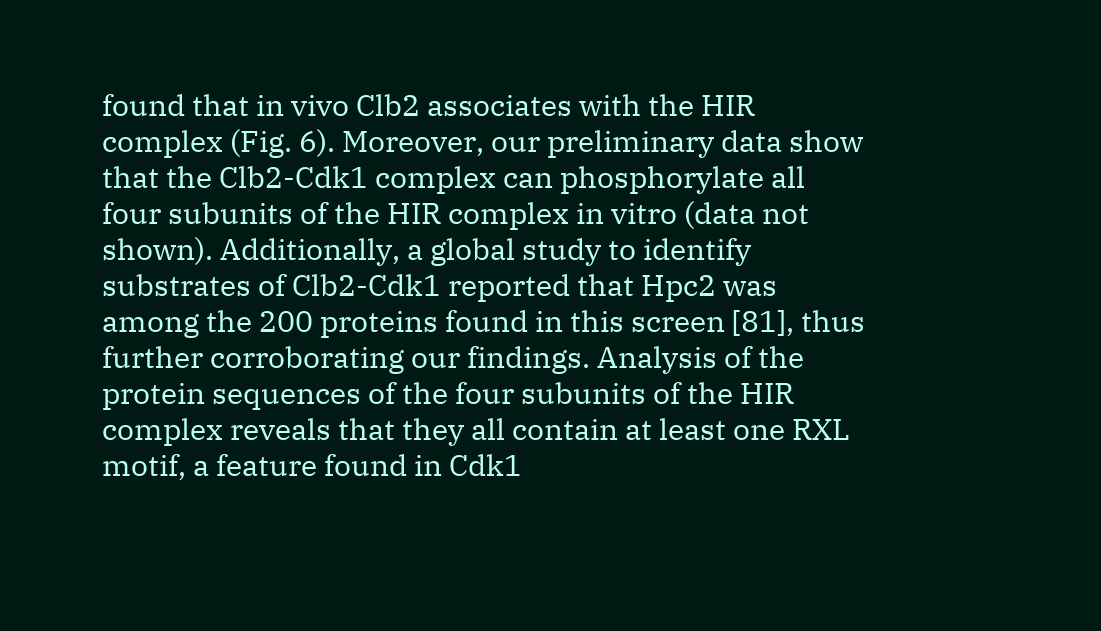found that in vivo Clb2 associates with the HIR complex (Fig. 6). Moreover, our preliminary data show that the Clb2-Cdk1 complex can phosphorylate all four subunits of the HIR complex in vitro (data not shown). Additionally, a global study to identify substrates of Clb2-Cdk1 reported that Hpc2 was among the 200 proteins found in this screen [81], thus further corroborating our findings. Analysis of the protein sequences of the four subunits of the HIR complex reveals that they all contain at least one RXL motif, a feature found in Cdk1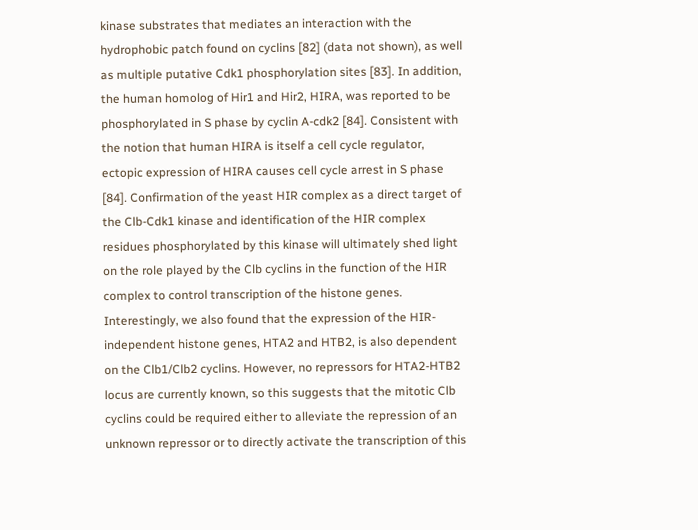kinase substrates that mediates an interaction with the hydrophobic patch found on cyclins [82] (data not shown), as well as multiple putative Cdk1 phosphorylation sites [83]. In addition, the human homolog of Hir1 and Hir2, HIRA, was reported to be phosphorylated in S phase by cyclin A-cdk2 [84]. Consistent with the notion that human HIRA is itself a cell cycle regulator, ectopic expression of HIRA causes cell cycle arrest in S phase [84]. Confirmation of the yeast HIR complex as a direct target of the Clb-Cdk1 kinase and identification of the HIR complex residues phosphorylated by this kinase will ultimately shed light on the role played by the Clb cyclins in the function of the HIR complex to control transcription of the histone genes. Interestingly, we also found that the expression of the HIR-independent histone genes, HTA2 and HTB2, is also dependent on the Clb1/Clb2 cyclins. However, no repressors for HTA2-HTB2 locus are currently known, so this suggests that the mitotic Clb cyclins could be required either to alleviate the repression of an unknown repressor or to directly activate the transcription of this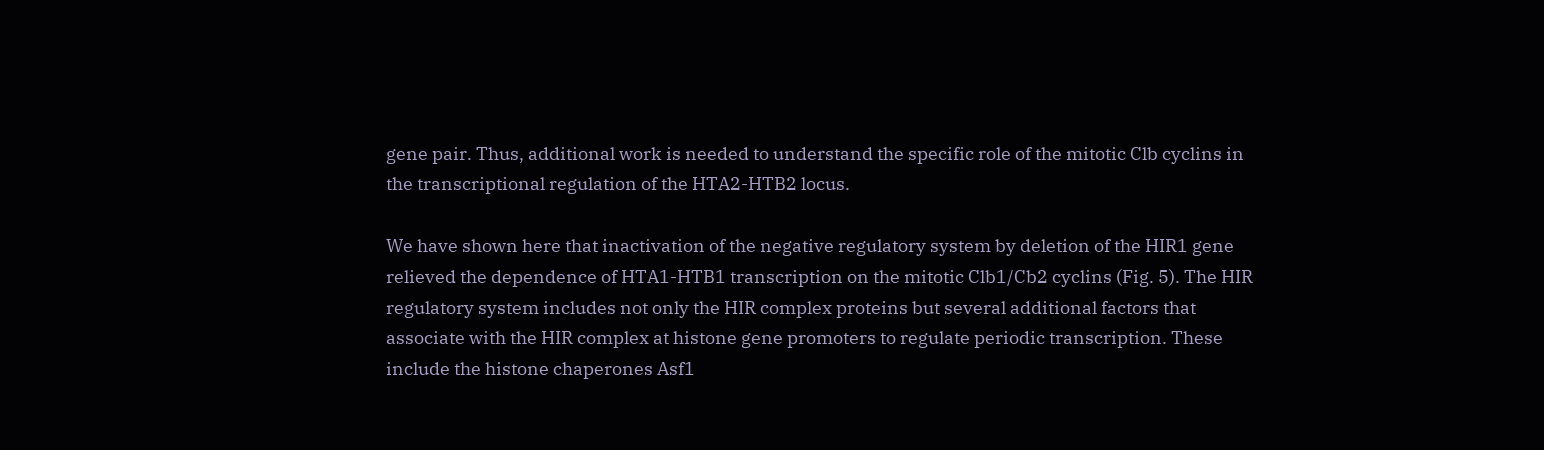gene pair. Thus, additional work is needed to understand the specific role of the mitotic Clb cyclins in the transcriptional regulation of the HTA2-HTB2 locus.

We have shown here that inactivation of the negative regulatory system by deletion of the HIR1 gene relieved the dependence of HTA1-HTB1 transcription on the mitotic Clb1/Cb2 cyclins (Fig. 5). The HIR regulatory system includes not only the HIR complex proteins but several additional factors that associate with the HIR complex at histone gene promoters to regulate periodic transcription. These include the histone chaperones Asf1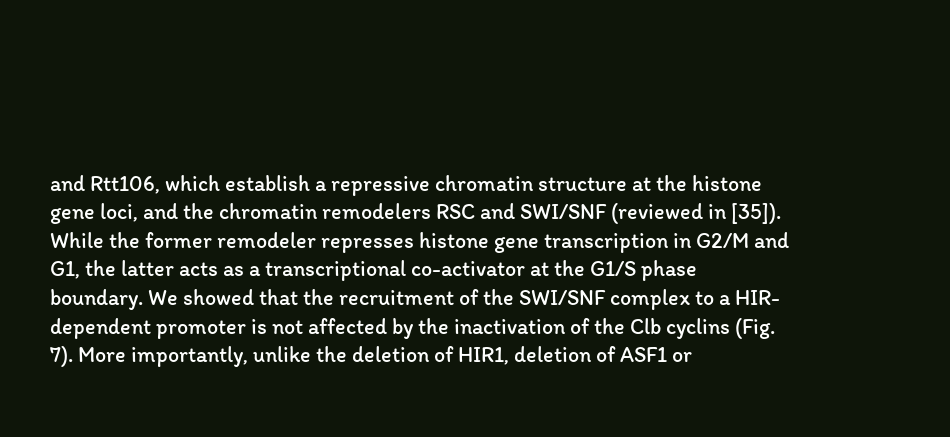and Rtt106, which establish a repressive chromatin structure at the histone gene loci, and the chromatin remodelers RSC and SWI/SNF (reviewed in [35]). While the former remodeler represses histone gene transcription in G2/M and G1, the latter acts as a transcriptional co-activator at the G1/S phase boundary. We showed that the recruitment of the SWI/SNF complex to a HIR-dependent promoter is not affected by the inactivation of the Clb cyclins (Fig. 7). More importantly, unlike the deletion of HIR1, deletion of ASF1 or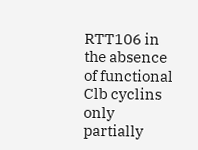RTT106 in the absence of functional Clb cyclins only partially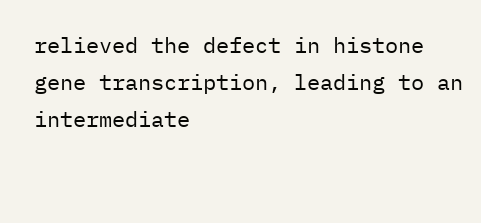relieved the defect in histone gene transcription, leading to an intermediate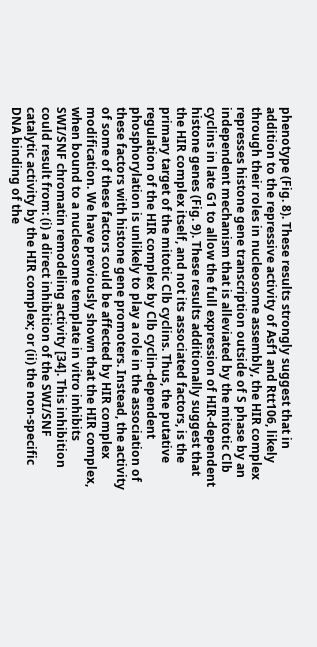phenotype (Fig. 8). These results strongly suggest that in addition to the repressive activity of Asf1 and Rtt106, likely through their roles in nucleosome assembly, the HIR complex represses histone gene transcription outside of S phase by an independent mechanism that is alleviated by the mitotic Clb cyclins in late G1 to allow the full expression of HIR-dependent histone genes (Fig. 9). These results additionally suggest that the HIR complex itself, and not its associated factors, is the primary target of the mitotic Clb cyclins. Thus, the putative regulation of the HIR complex by Clb cyclin-dependent phosphorylation is unlikely to play a role in the association of these factors with histone gene promoters. Instead, the activity of some of these factors could be affected by HIR complex modification. We have previously shown that the HIR complex, when bound to a nucleosome template in vitro inhibits SWI/SNF chromatin remodeling activity [34]. This inhibition could result from: (i) a direct inhibition of the SWI/SNF catalytic activity by the HIR complex; or (ii) the non-specific DNA binding of the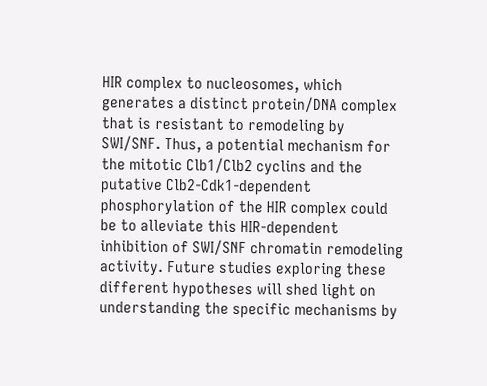HIR complex to nucleosomes, which generates a distinct protein/DNA complex that is resistant to remodeling by SWI/SNF. Thus, a potential mechanism for the mitotic Clb1/Clb2 cyclins and the putative Clb2-Cdk1-dependent phosphorylation of the HIR complex could be to alleviate this HIR-dependent inhibition of SWI/SNF chromatin remodeling activity. Future studies exploring these different hypotheses will shed light on understanding the specific mechanisms by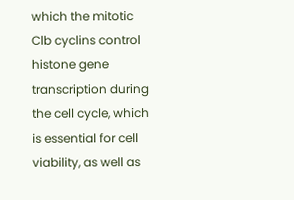which the mitotic Clb cyclins control histone gene transcription during the cell cycle, which is essential for cell viability, as well as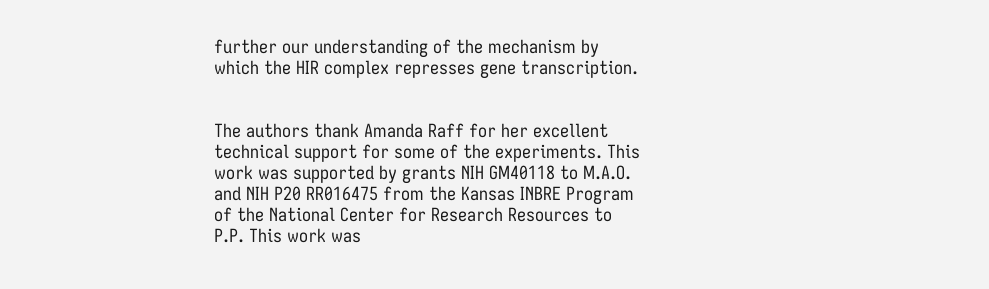further our understanding of the mechanism by which the HIR complex represses gene transcription.


The authors thank Amanda Raff for her excellent technical support for some of the experiments. This work was supported by grants NIH GM40118 to M.A.O. and NIH P20 RR016475 from the Kansas INBRE Program of the National Center for Research Resources to P.P. This work was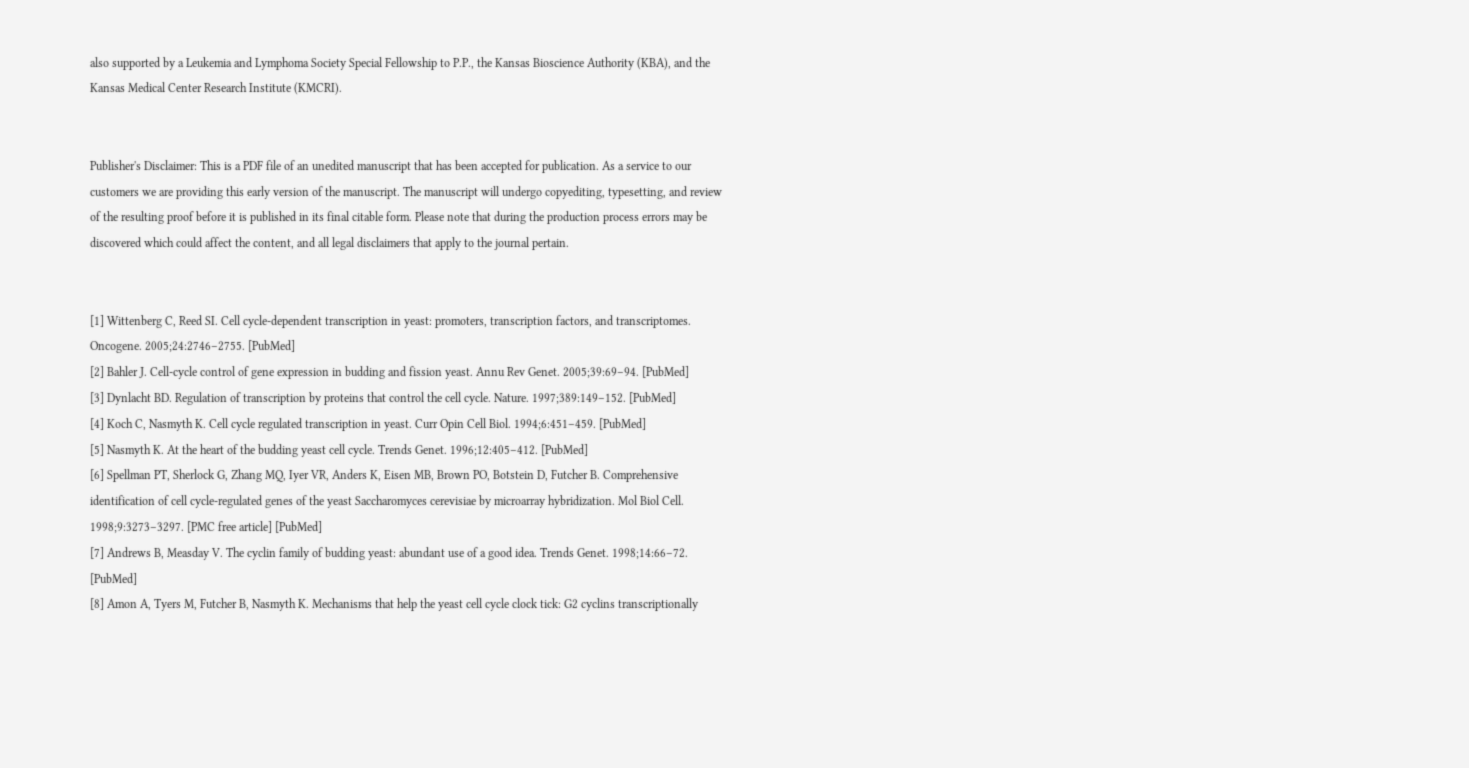also supported by a Leukemia and Lymphoma Society Special Fellowship to P.P., the Kansas Bioscience Authority (KBA), and the Kansas Medical Center Research Institute (KMCRI).


Publisher's Disclaimer: This is a PDF file of an unedited manuscript that has been accepted for publication. As a service to our customers we are providing this early version of the manuscript. The manuscript will undergo copyediting, typesetting, and review of the resulting proof before it is published in its final citable form. Please note that during the production process errors may be discovered which could affect the content, and all legal disclaimers that apply to the journal pertain.


[1] Wittenberg C, Reed SI. Cell cycle-dependent transcription in yeast: promoters, transcription factors, and transcriptomes. Oncogene. 2005;24:2746–2755. [PubMed]
[2] Bahler J. Cell-cycle control of gene expression in budding and fission yeast. Annu Rev Genet. 2005;39:69–94. [PubMed]
[3] Dynlacht BD. Regulation of transcription by proteins that control the cell cycle. Nature. 1997;389:149–152. [PubMed]
[4] Koch C, Nasmyth K. Cell cycle regulated transcription in yeast. Curr Opin Cell Biol. 1994;6:451–459. [PubMed]
[5] Nasmyth K. At the heart of the budding yeast cell cycle. Trends Genet. 1996;12:405–412. [PubMed]
[6] Spellman PT, Sherlock G, Zhang MQ, Iyer VR, Anders K, Eisen MB, Brown PO, Botstein D, Futcher B. Comprehensive identification of cell cycle-regulated genes of the yeast Saccharomyces cerevisiae by microarray hybridization. Mol Biol Cell. 1998;9:3273–3297. [PMC free article] [PubMed]
[7] Andrews B, Measday V. The cyclin family of budding yeast: abundant use of a good idea. Trends Genet. 1998;14:66–72. [PubMed]
[8] Amon A, Tyers M, Futcher B, Nasmyth K. Mechanisms that help the yeast cell cycle clock tick: G2 cyclins transcriptionally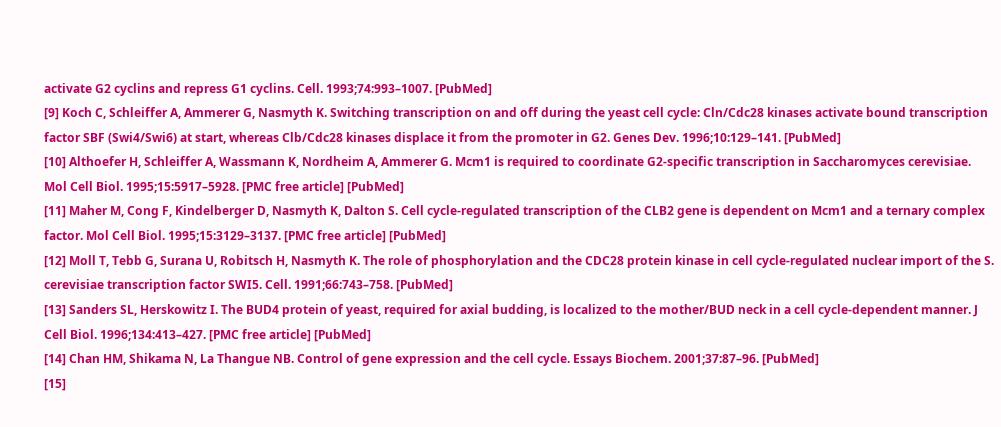activate G2 cyclins and repress G1 cyclins. Cell. 1993;74:993–1007. [PubMed]
[9] Koch C, Schleiffer A, Ammerer G, Nasmyth K. Switching transcription on and off during the yeast cell cycle: Cln/Cdc28 kinases activate bound transcription factor SBF (Swi4/Swi6) at start, whereas Clb/Cdc28 kinases displace it from the promoter in G2. Genes Dev. 1996;10:129–141. [PubMed]
[10] Althoefer H, Schleiffer A, Wassmann K, Nordheim A, Ammerer G. Mcm1 is required to coordinate G2-specific transcription in Saccharomyces cerevisiae. Mol Cell Biol. 1995;15:5917–5928. [PMC free article] [PubMed]
[11] Maher M, Cong F, Kindelberger D, Nasmyth K, Dalton S. Cell cycle-regulated transcription of the CLB2 gene is dependent on Mcm1 and a ternary complex factor. Mol Cell Biol. 1995;15:3129–3137. [PMC free article] [PubMed]
[12] Moll T, Tebb G, Surana U, Robitsch H, Nasmyth K. The role of phosphorylation and the CDC28 protein kinase in cell cycle-regulated nuclear import of the S. cerevisiae transcription factor SWI5. Cell. 1991;66:743–758. [PubMed]
[13] Sanders SL, Herskowitz I. The BUD4 protein of yeast, required for axial budding, is localized to the mother/BUD neck in a cell cycle-dependent manner. J Cell Biol. 1996;134:413–427. [PMC free article] [PubMed]
[14] Chan HM, Shikama N, La Thangue NB. Control of gene expression and the cell cycle. Essays Biochem. 2001;37:87–96. [PubMed]
[15]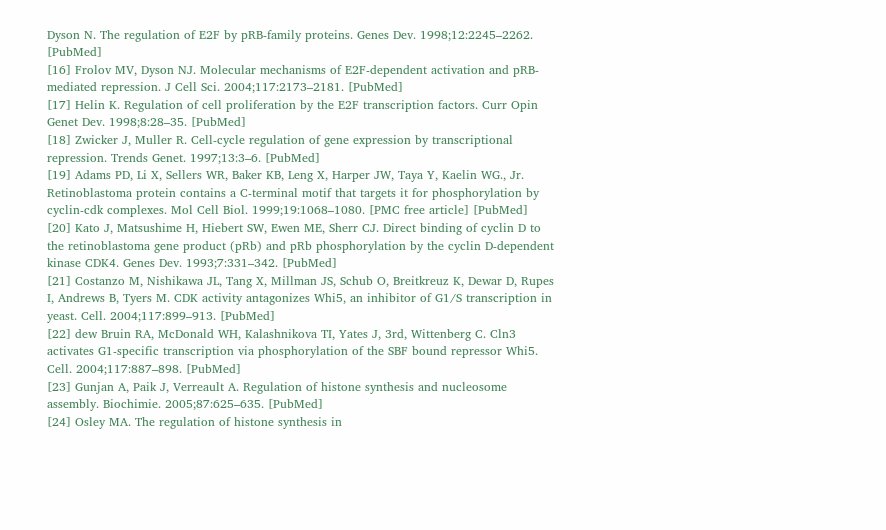Dyson N. The regulation of E2F by pRB-family proteins. Genes Dev. 1998;12:2245–2262. [PubMed]
[16] Frolov MV, Dyson NJ. Molecular mechanisms of E2F-dependent activation and pRB-mediated repression. J Cell Sci. 2004;117:2173–2181. [PubMed]
[17] Helin K. Regulation of cell proliferation by the E2F transcription factors. Curr Opin Genet Dev. 1998;8:28–35. [PubMed]
[18] Zwicker J, Muller R. Cell-cycle regulation of gene expression by transcriptional repression. Trends Genet. 1997;13:3–6. [PubMed]
[19] Adams PD, Li X, Sellers WR, Baker KB, Leng X, Harper JW, Taya Y, Kaelin WG., Jr. Retinoblastoma protein contains a C-terminal motif that targets it for phosphorylation by cyclin-cdk complexes. Mol Cell Biol. 1999;19:1068–1080. [PMC free article] [PubMed]
[20] Kato J, Matsushime H, Hiebert SW, Ewen ME, Sherr CJ. Direct binding of cyclin D to the retinoblastoma gene product (pRb) and pRb phosphorylation by the cyclin D-dependent kinase CDK4. Genes Dev. 1993;7:331–342. [PubMed]
[21] Costanzo M, Nishikawa JL, Tang X, Millman JS, Schub O, Breitkreuz K, Dewar D, Rupes I, Andrews B, Tyers M. CDK activity antagonizes Whi5, an inhibitor of G1/S transcription in yeast. Cell. 2004;117:899–913. [PubMed]
[22] dew Bruin RA, McDonald WH, Kalashnikova TI, Yates J, 3rd, Wittenberg C. Cln3 activates G1-specific transcription via phosphorylation of the SBF bound repressor Whi5. Cell. 2004;117:887–898. [PubMed]
[23] Gunjan A, Paik J, Verreault A. Regulation of histone synthesis and nucleosome assembly. Biochimie. 2005;87:625–635. [PubMed]
[24] Osley MA. The regulation of histone synthesis in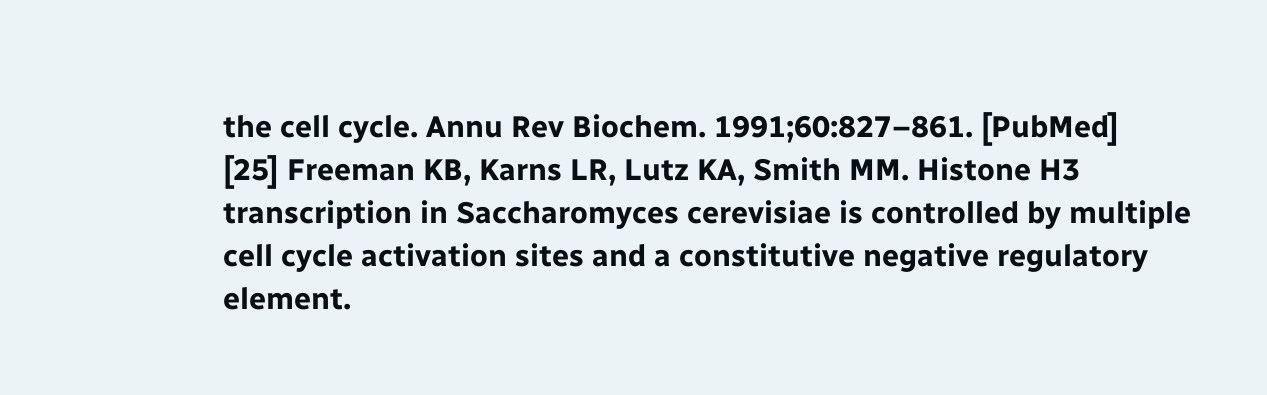the cell cycle. Annu Rev Biochem. 1991;60:827–861. [PubMed]
[25] Freeman KB, Karns LR, Lutz KA, Smith MM. Histone H3 transcription in Saccharomyces cerevisiae is controlled by multiple cell cycle activation sites and a constitutive negative regulatory element.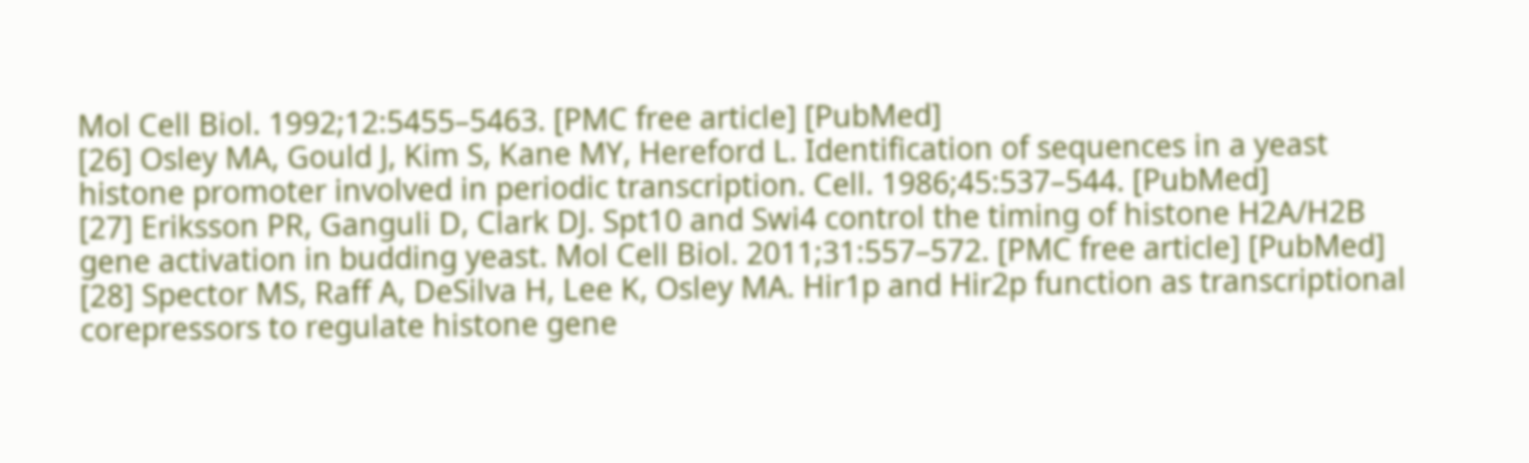Mol Cell Biol. 1992;12:5455–5463. [PMC free article] [PubMed]
[26] Osley MA, Gould J, Kim S, Kane MY, Hereford L. Identification of sequences in a yeast histone promoter involved in periodic transcription. Cell. 1986;45:537–544. [PubMed]
[27] Eriksson PR, Ganguli D, Clark DJ. Spt10 and Swi4 control the timing of histone H2A/H2B gene activation in budding yeast. Mol Cell Biol. 2011;31:557–572. [PMC free article] [PubMed]
[28] Spector MS, Raff A, DeSilva H, Lee K, Osley MA. Hir1p and Hir2p function as transcriptional corepressors to regulate histone gene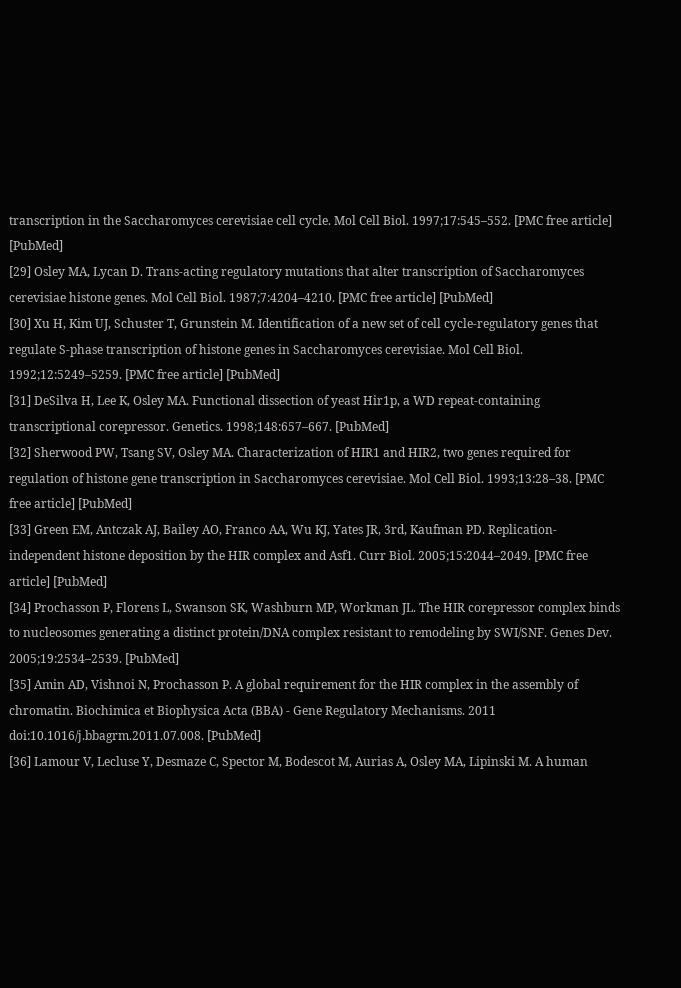transcription in the Saccharomyces cerevisiae cell cycle. Mol Cell Biol. 1997;17:545–552. [PMC free article] [PubMed]
[29] Osley MA, Lycan D. Trans-acting regulatory mutations that alter transcription of Saccharomyces cerevisiae histone genes. Mol Cell Biol. 1987;7:4204–4210. [PMC free article] [PubMed]
[30] Xu H, Kim UJ, Schuster T, Grunstein M. Identification of a new set of cell cycle-regulatory genes that regulate S-phase transcription of histone genes in Saccharomyces cerevisiae. Mol Cell Biol. 1992;12:5249–5259. [PMC free article] [PubMed]
[31] DeSilva H, Lee K, Osley MA. Functional dissection of yeast Hir1p, a WD repeat-containing transcriptional corepressor. Genetics. 1998;148:657–667. [PubMed]
[32] Sherwood PW, Tsang SV, Osley MA. Characterization of HIR1 and HIR2, two genes required for regulation of histone gene transcription in Saccharomyces cerevisiae. Mol Cell Biol. 1993;13:28–38. [PMC free article] [PubMed]
[33] Green EM, Antczak AJ, Bailey AO, Franco AA, Wu KJ, Yates JR, 3rd, Kaufman PD. Replication-independent histone deposition by the HIR complex and Asf1. Curr Biol. 2005;15:2044–2049. [PMC free article] [PubMed]
[34] Prochasson P, Florens L, Swanson SK, Washburn MP, Workman JL. The HIR corepressor complex binds to nucleosomes generating a distinct protein/DNA complex resistant to remodeling by SWI/SNF. Genes Dev. 2005;19:2534–2539. [PubMed]
[35] Amin AD, Vishnoi N, Prochasson P. A global requirement for the HIR complex in the assembly of chromatin. Biochimica et Biophysica Acta (BBA) - Gene Regulatory Mechanisms. 2011 doi:10.1016/j.bbagrm.2011.07.008. [PubMed]
[36] Lamour V, Lecluse Y, Desmaze C, Spector M, Bodescot M, Aurias A, Osley MA, Lipinski M. A human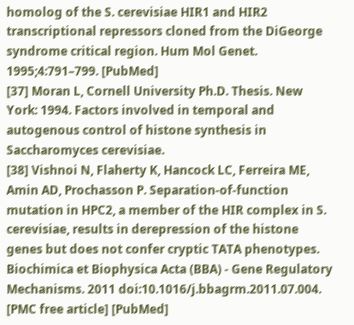homolog of the S. cerevisiae HIR1 and HIR2 transcriptional repressors cloned from the DiGeorge syndrome critical region. Hum Mol Genet. 1995;4:791–799. [PubMed]
[37] Moran L, Cornell University Ph.D. Thesis. New York: 1994. Factors involved in temporal and autogenous control of histone synthesis in Saccharomyces cerevisiae.
[38] Vishnoi N, Flaherty K, Hancock LC, Ferreira ME, Amin AD, Prochasson P. Separation-of-function mutation in HPC2, a member of the HIR complex in S. cerevisiae, results in derepression of the histone genes but does not confer cryptic TATA phenotypes. Biochimica et Biophysica Acta (BBA) - Gene Regulatory Mechanisms. 2011 doi:10.1016/j.bbagrm.2011.07.004. [PMC free article] [PubMed]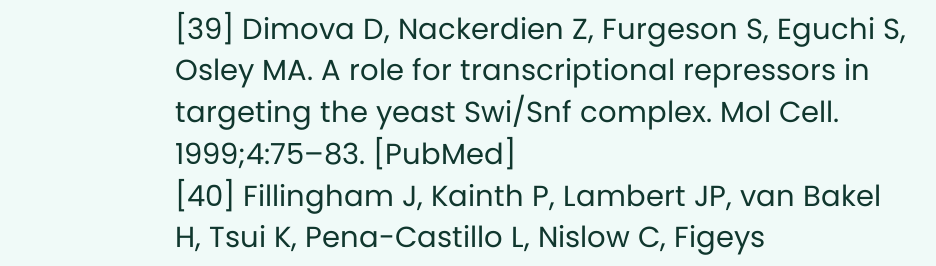[39] Dimova D, Nackerdien Z, Furgeson S, Eguchi S, Osley MA. A role for transcriptional repressors in targeting the yeast Swi/Snf complex. Mol Cell. 1999;4:75–83. [PubMed]
[40] Fillingham J, Kainth P, Lambert JP, van Bakel H, Tsui K, Pena-Castillo L, Nislow C, Figeys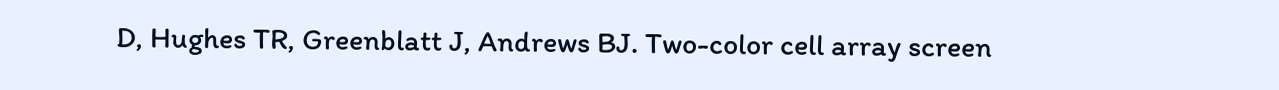D, Hughes TR, Greenblatt J, Andrews BJ. Two-color cell array screen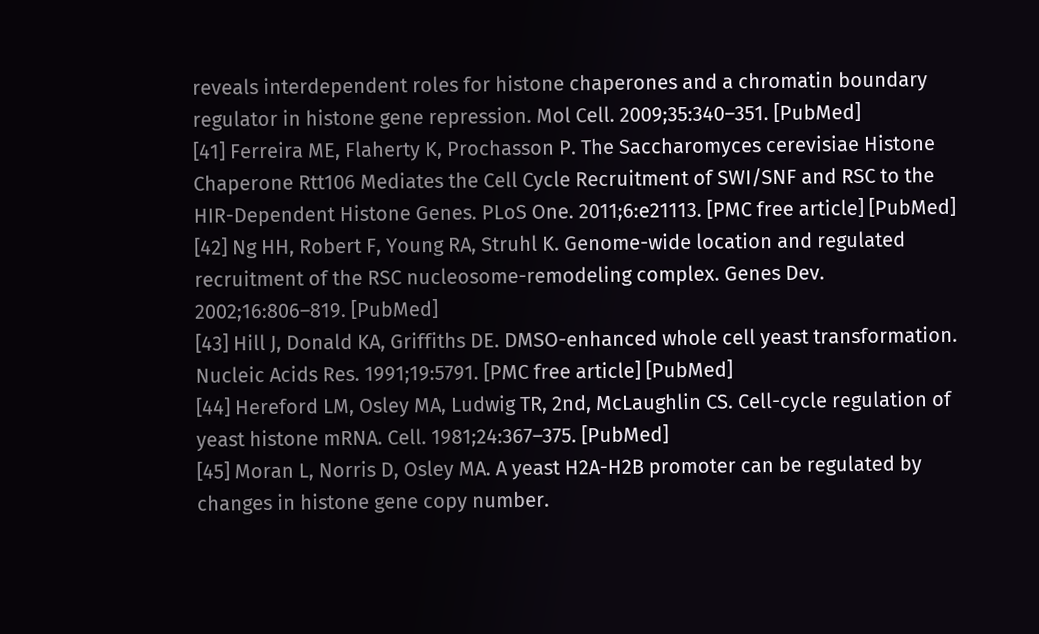reveals interdependent roles for histone chaperones and a chromatin boundary regulator in histone gene repression. Mol Cell. 2009;35:340–351. [PubMed]
[41] Ferreira ME, Flaherty K, Prochasson P. The Saccharomyces cerevisiae Histone Chaperone Rtt106 Mediates the Cell Cycle Recruitment of SWI/SNF and RSC to the HIR-Dependent Histone Genes. PLoS One. 2011;6:e21113. [PMC free article] [PubMed]
[42] Ng HH, Robert F, Young RA, Struhl K. Genome-wide location and regulated recruitment of the RSC nucleosome-remodeling complex. Genes Dev. 2002;16:806–819. [PubMed]
[43] Hill J, Donald KA, Griffiths DE. DMSO-enhanced whole cell yeast transformation. Nucleic Acids Res. 1991;19:5791. [PMC free article] [PubMed]
[44] Hereford LM, Osley MA, Ludwig TR, 2nd, McLaughlin CS. Cell-cycle regulation of yeast histone mRNA. Cell. 1981;24:367–375. [PubMed]
[45] Moran L, Norris D, Osley MA. A yeast H2A-H2B promoter can be regulated by changes in histone gene copy number.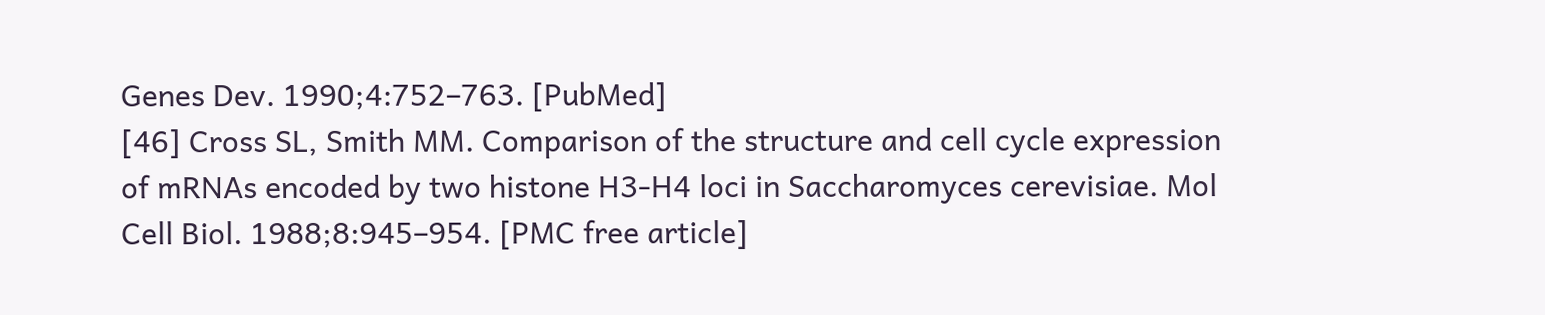Genes Dev. 1990;4:752–763. [PubMed]
[46] Cross SL, Smith MM. Comparison of the structure and cell cycle expression of mRNAs encoded by two histone H3-H4 loci in Saccharomyces cerevisiae. Mol Cell Biol. 1988;8:945–954. [PMC free article]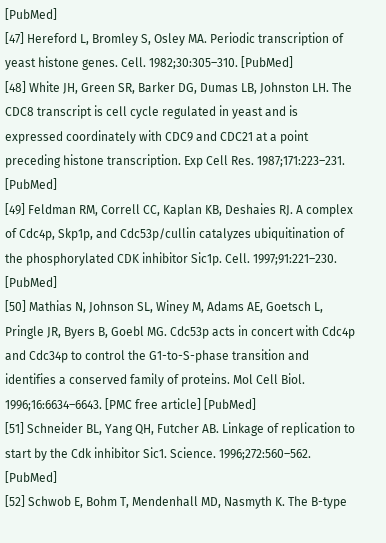[PubMed]
[47] Hereford L, Bromley S, Osley MA. Periodic transcription of yeast histone genes. Cell. 1982;30:305–310. [PubMed]
[48] White JH, Green SR, Barker DG, Dumas LB, Johnston LH. The CDC8 transcript is cell cycle regulated in yeast and is expressed coordinately with CDC9 and CDC21 at a point preceding histone transcription. Exp Cell Res. 1987;171:223–231. [PubMed]
[49] Feldman RM, Correll CC, Kaplan KB, Deshaies RJ. A complex of Cdc4p, Skp1p, and Cdc53p/cullin catalyzes ubiquitination of the phosphorylated CDK inhibitor Sic1p. Cell. 1997;91:221–230. [PubMed]
[50] Mathias N, Johnson SL, Winey M, Adams AE, Goetsch L, Pringle JR, Byers B, Goebl MG. Cdc53p acts in concert with Cdc4p and Cdc34p to control the G1-to-S-phase transition and identifies a conserved family of proteins. Mol Cell Biol. 1996;16:6634–6643. [PMC free article] [PubMed]
[51] Schneider BL, Yang QH, Futcher AB. Linkage of replication to start by the Cdk inhibitor Sic1. Science. 1996;272:560–562. [PubMed]
[52] Schwob E, Bohm T, Mendenhall MD, Nasmyth K. The B-type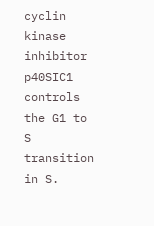cyclin kinase inhibitor p40SIC1 controls the G1 to S transition in S.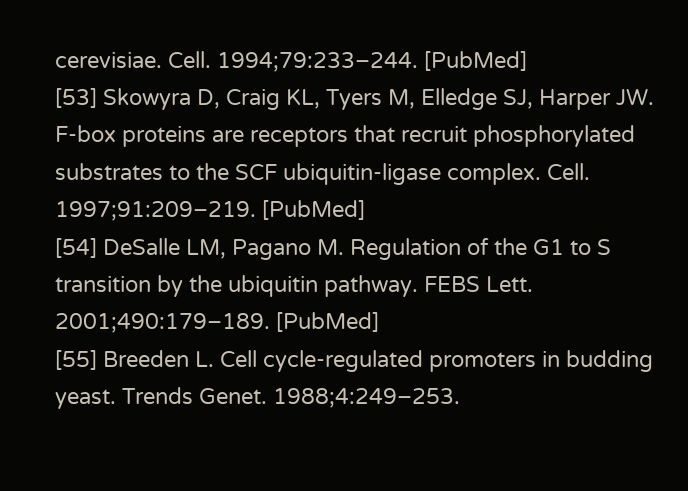cerevisiae. Cell. 1994;79:233–244. [PubMed]
[53] Skowyra D, Craig KL, Tyers M, Elledge SJ, Harper JW. F-box proteins are receptors that recruit phosphorylated substrates to the SCF ubiquitin-ligase complex. Cell. 1997;91:209–219. [PubMed]
[54] DeSalle LM, Pagano M. Regulation of the G1 to S transition by the ubiquitin pathway. FEBS Lett. 2001;490:179–189. [PubMed]
[55] Breeden L. Cell cycle-regulated promoters in budding yeast. Trends Genet. 1988;4:249–253.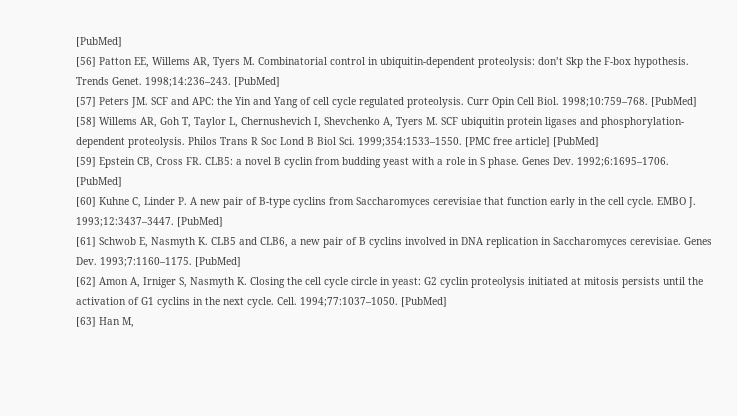[PubMed]
[56] Patton EE, Willems AR, Tyers M. Combinatorial control in ubiquitin-dependent proteolysis: don’t Skp the F-box hypothesis. Trends Genet. 1998;14:236–243. [PubMed]
[57] Peters JM. SCF and APC: the Yin and Yang of cell cycle regulated proteolysis. Curr Opin Cell Biol. 1998;10:759–768. [PubMed]
[58] Willems AR, Goh T, Taylor L, Chernushevich I, Shevchenko A, Tyers M. SCF ubiquitin protein ligases and phosphorylation-dependent proteolysis. Philos Trans R Soc Lond B Biol Sci. 1999;354:1533–1550. [PMC free article] [PubMed]
[59] Epstein CB, Cross FR. CLB5: a novel B cyclin from budding yeast with a role in S phase. Genes Dev. 1992;6:1695–1706. [PubMed]
[60] Kuhne C, Linder P. A new pair of B-type cyclins from Saccharomyces cerevisiae that function early in the cell cycle. EMBO J. 1993;12:3437–3447. [PubMed]
[61] Schwob E, Nasmyth K. CLB5 and CLB6, a new pair of B cyclins involved in DNA replication in Saccharomyces cerevisiae. Genes Dev. 1993;7:1160–1175. [PubMed]
[62] Amon A, Irniger S, Nasmyth K. Closing the cell cycle circle in yeast: G2 cyclin proteolysis initiated at mitosis persists until the activation of G1 cyclins in the next cycle. Cell. 1994;77:1037–1050. [PubMed]
[63] Han M,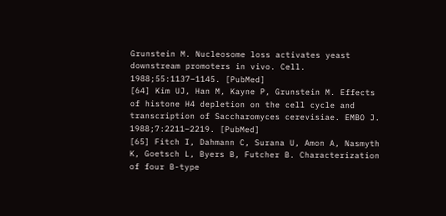Grunstein M. Nucleosome loss activates yeast downstream promoters in vivo. Cell. 1988;55:1137–1145. [PubMed]
[64] Kim UJ, Han M, Kayne P, Grunstein M. Effects of histone H4 depletion on the cell cycle and transcription of Saccharomyces cerevisiae. EMBO J. 1988;7:2211–2219. [PubMed]
[65] Fitch I, Dahmann C, Surana U, Amon A, Nasmyth K, Goetsch L, Byers B, Futcher B. Characterization of four B-type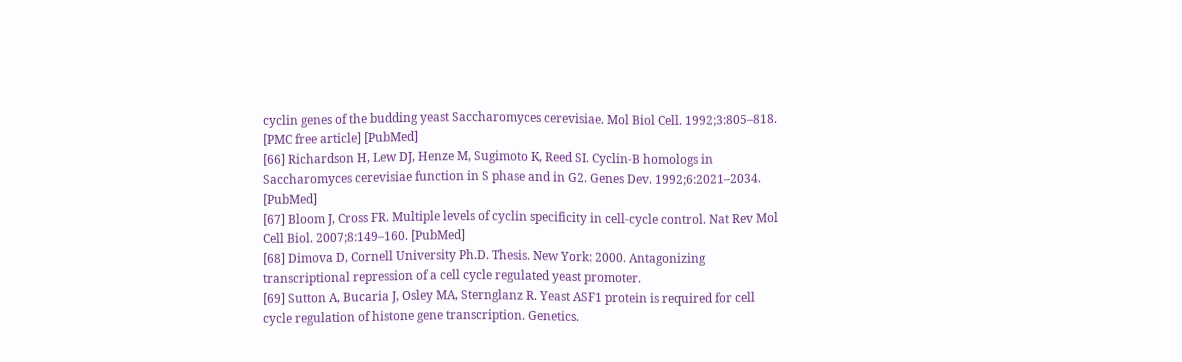cyclin genes of the budding yeast Saccharomyces cerevisiae. Mol Biol Cell. 1992;3:805–818. [PMC free article] [PubMed]
[66] Richardson H, Lew DJ, Henze M, Sugimoto K, Reed SI. Cyclin-B homologs in Saccharomyces cerevisiae function in S phase and in G2. Genes Dev. 1992;6:2021–2034. [PubMed]
[67] Bloom J, Cross FR. Multiple levels of cyclin specificity in cell-cycle control. Nat Rev Mol Cell Biol. 2007;8:149–160. [PubMed]
[68] Dimova D, Cornell University Ph.D. Thesis. New York: 2000. Antagonizing transcriptional repression of a cell cycle regulated yeast promoter.
[69] Sutton A, Bucaria J, Osley MA, Sternglanz R. Yeast ASF1 protein is required for cell cycle regulation of histone gene transcription. Genetics.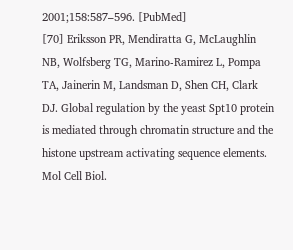2001;158:587–596. [PubMed]
[70] Eriksson PR, Mendiratta G, McLaughlin NB, Wolfsberg TG, Marino-Ramirez L, Pompa TA, Jainerin M, Landsman D, Shen CH, Clark DJ. Global regulation by the yeast Spt10 protein is mediated through chromatin structure and the histone upstream activating sequence elements. Mol Cell Biol.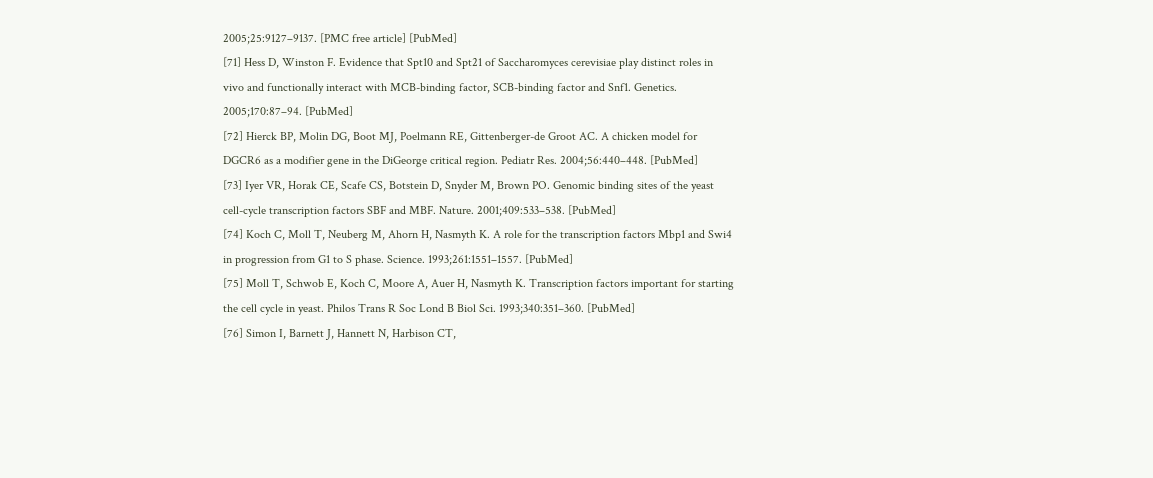2005;25:9127–9137. [PMC free article] [PubMed]
[71] Hess D, Winston F. Evidence that Spt10 and Spt21 of Saccharomyces cerevisiae play distinct roles in vivo and functionally interact with MCB-binding factor, SCB-binding factor and Snf1. Genetics. 2005;170:87–94. [PubMed]
[72] Hierck BP, Molin DG, Boot MJ, Poelmann RE, Gittenberger-de Groot AC. A chicken model for DGCR6 as a modifier gene in the DiGeorge critical region. Pediatr Res. 2004;56:440–448. [PubMed]
[73] Iyer VR, Horak CE, Scafe CS, Botstein D, Snyder M, Brown PO. Genomic binding sites of the yeast cell-cycle transcription factors SBF and MBF. Nature. 2001;409:533–538. [PubMed]
[74] Koch C, Moll T, Neuberg M, Ahorn H, Nasmyth K. A role for the transcription factors Mbp1 and Swi4 in progression from G1 to S phase. Science. 1993;261:1551–1557. [PubMed]
[75] Moll T, Schwob E, Koch C, Moore A, Auer H, Nasmyth K. Transcription factors important for starting the cell cycle in yeast. Philos Trans R Soc Lond B Biol Sci. 1993;340:351–360. [PubMed]
[76] Simon I, Barnett J, Hannett N, Harbison CT,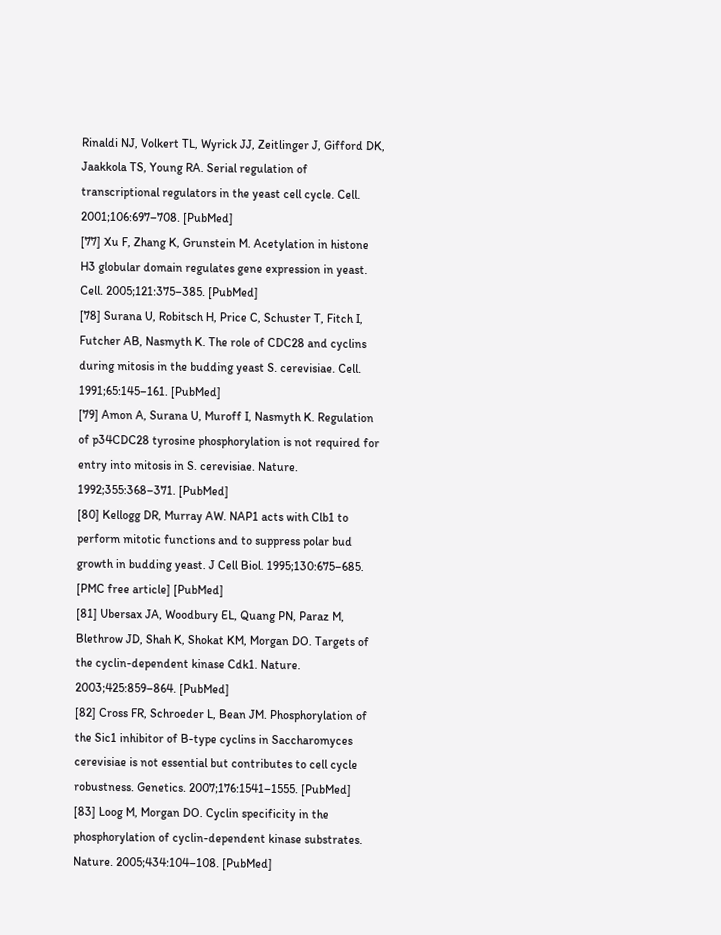Rinaldi NJ, Volkert TL, Wyrick JJ, Zeitlinger J, Gifford DK, Jaakkola TS, Young RA. Serial regulation of transcriptional regulators in the yeast cell cycle. Cell. 2001;106:697–708. [PubMed]
[77] Xu F, Zhang K, Grunstein M. Acetylation in histone H3 globular domain regulates gene expression in yeast. Cell. 2005;121:375–385. [PubMed]
[78] Surana U, Robitsch H, Price C, Schuster T, Fitch I, Futcher AB, Nasmyth K. The role of CDC28 and cyclins during mitosis in the budding yeast S. cerevisiae. Cell. 1991;65:145–161. [PubMed]
[79] Amon A, Surana U, Muroff I, Nasmyth K. Regulation of p34CDC28 tyrosine phosphorylation is not required for entry into mitosis in S. cerevisiae. Nature. 1992;355:368–371. [PubMed]
[80] Kellogg DR, Murray AW. NAP1 acts with Clb1 to perform mitotic functions and to suppress polar bud growth in budding yeast. J Cell Biol. 1995;130:675–685. [PMC free article] [PubMed]
[81] Ubersax JA, Woodbury EL, Quang PN, Paraz M, Blethrow JD, Shah K, Shokat KM, Morgan DO. Targets of the cyclin-dependent kinase Cdk1. Nature. 2003;425:859–864. [PubMed]
[82] Cross FR, Schroeder L, Bean JM. Phosphorylation of the Sic1 inhibitor of B-type cyclins in Saccharomyces cerevisiae is not essential but contributes to cell cycle robustness. Genetics. 2007;176:1541–1555. [PubMed]
[83] Loog M, Morgan DO. Cyclin specificity in the phosphorylation of cyclin-dependent kinase substrates. Nature. 2005;434:104–108. [PubMed]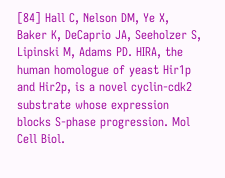[84] Hall C, Nelson DM, Ye X, Baker K, DeCaprio JA, Seeholzer S, Lipinski M, Adams PD. HIRA, the human homologue of yeast Hir1p and Hir2p, is a novel cyclin-cdk2 substrate whose expression blocks S-phase progression. Mol Cell Biol.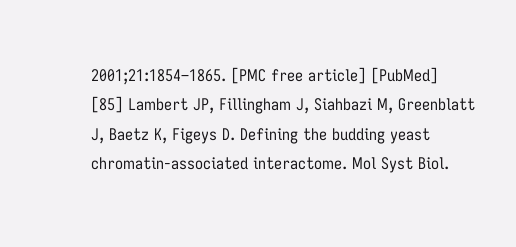2001;21:1854–1865. [PMC free article] [PubMed]
[85] Lambert JP, Fillingham J, Siahbazi M, Greenblatt J, Baetz K, Figeys D. Defining the budding yeast chromatin-associated interactome. Mol Syst Biol.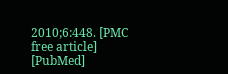2010;6:448. [PMC free article] [PubMed]